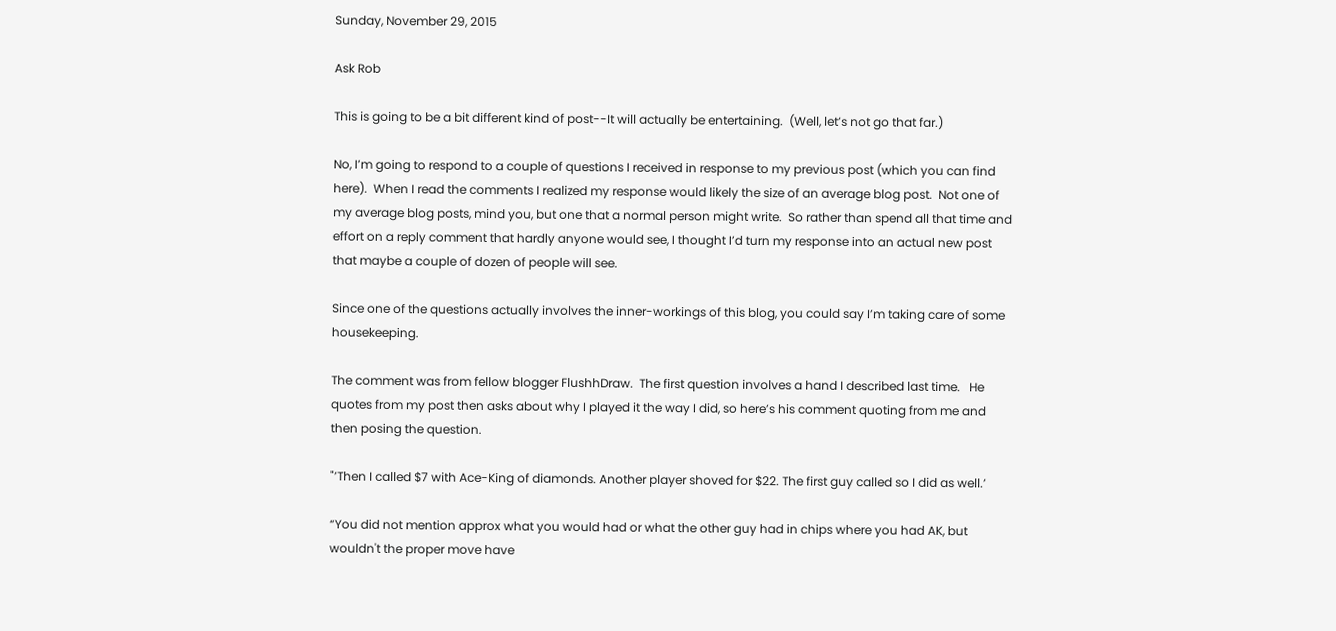Sunday, November 29, 2015

Ask Rob

This is going to be a bit different kind of post--It will actually be entertaining.  (Well, let’s not go that far.)

No, I’m going to respond to a couple of questions I received in response to my previous post (which you can find here).  When I read the comments I realized my response would likely the size of an average blog post.  Not one of my average blog posts, mind you, but one that a normal person might write.  So rather than spend all that time and effort on a reply comment that hardly anyone would see, I thought I’d turn my response into an actual new post that maybe a couple of dozen of people will see.

Since one of the questions actually involves the inner-workings of this blog, you could say I’m taking care of some housekeeping.

The comment was from fellow blogger FlushhDraw.  The first question involves a hand I described last time.   He quotes from my post then asks about why I played it the way I did, so here’s his comment quoting from me and then posing the question.

"’Then I called $7 with Ace-King of diamonds. Another player shoved for $22. The first guy called so I did as well.’

“You did not mention approx what you would had or what the other guy had in chips where you had AK, but wouldn't the proper move have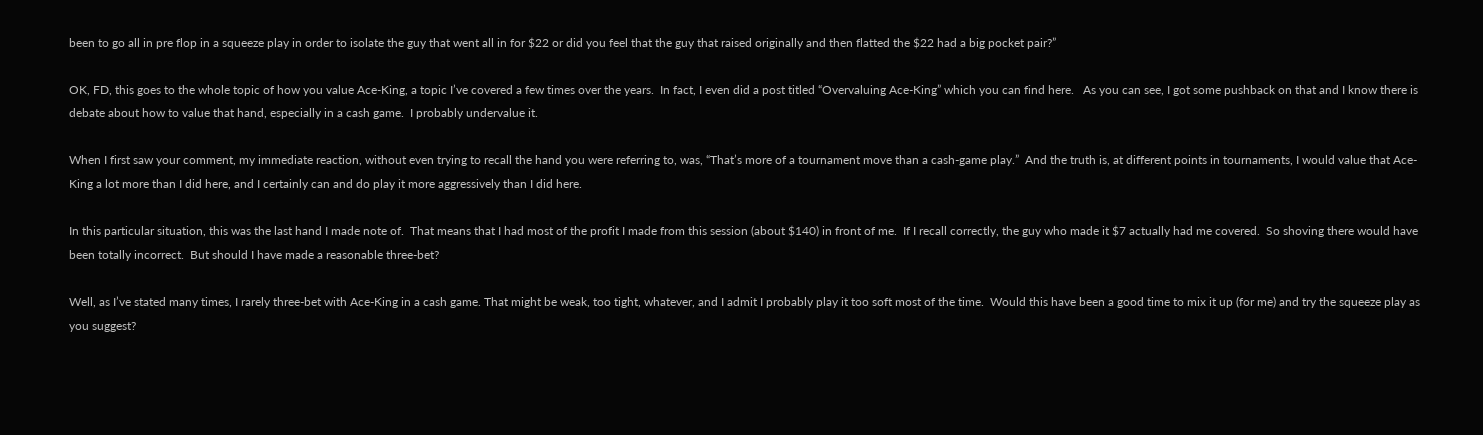been to go all in pre flop in a squeeze play in order to isolate the guy that went all in for $22 or did you feel that the guy that raised originally and then flatted the $22 had a big pocket pair?”

OK, FD, this goes to the whole topic of how you value Ace-King, a topic I’ve covered a few times over the years.  In fact, I even did a post titled “Overvaluing Ace-King” which you can find here.   As you can see, I got some pushback on that and I know there is debate about how to value that hand, especially in a cash game.  I probably undervalue it.

When I first saw your comment, my immediate reaction, without even trying to recall the hand you were referring to, was, “That’s more of a tournament move than a cash-game play.”  And the truth is, at different points in tournaments, I would value that Ace-King a lot more than I did here, and I certainly can and do play it more aggressively than I did here.

In this particular situation, this was the last hand I made note of.  That means that I had most of the profit I made from this session (about $140) in front of me.  If I recall correctly, the guy who made it $7 actually had me covered.  So shoving there would have been totally incorrect.  But should I have made a reasonable three-bet?

Well, as I’ve stated many times, I rarely three-bet with Ace-King in a cash game. That might be weak, too tight, whatever, and I admit I probably play it too soft most of the time.  Would this have been a good time to mix it up (for me) and try the squeeze play as you suggest?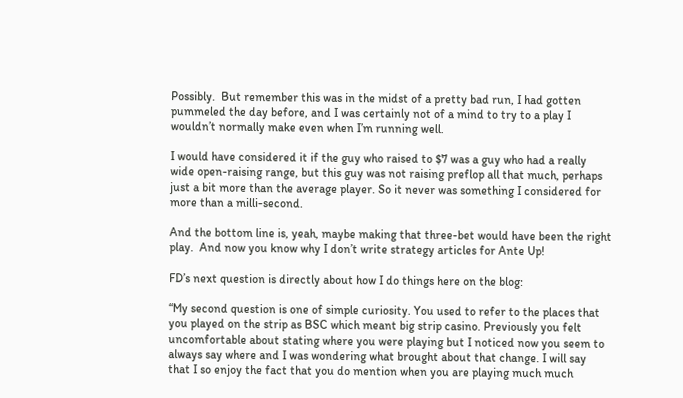Possibly.  But remember this was in the midst of a pretty bad run, I had gotten pummeled the day before, and I was certainly not of a mind to try to a play I wouldn’t normally make even when I’m running well.

I would have considered it if the guy who raised to $7 was a guy who had a really wide open-raising range, but this guy was not raising preflop all that much, perhaps just a bit more than the average player. So it never was something I considered for more than a milli-second.

And the bottom line is, yeah, maybe making that three-bet would have been the right play.  And now you know why I don’t write strategy articles for Ante Up!

FD’s next question is directly about how I do things here on the blog:

“My second question is one of simple curiosity. You used to refer to the places that you played on the strip as BSC which meant big strip casino. Previously you felt uncomfortable about stating where you were playing but I noticed now you seem to always say where and I was wondering what brought about that change. I will say that I so enjoy the fact that you do mention when you are playing much much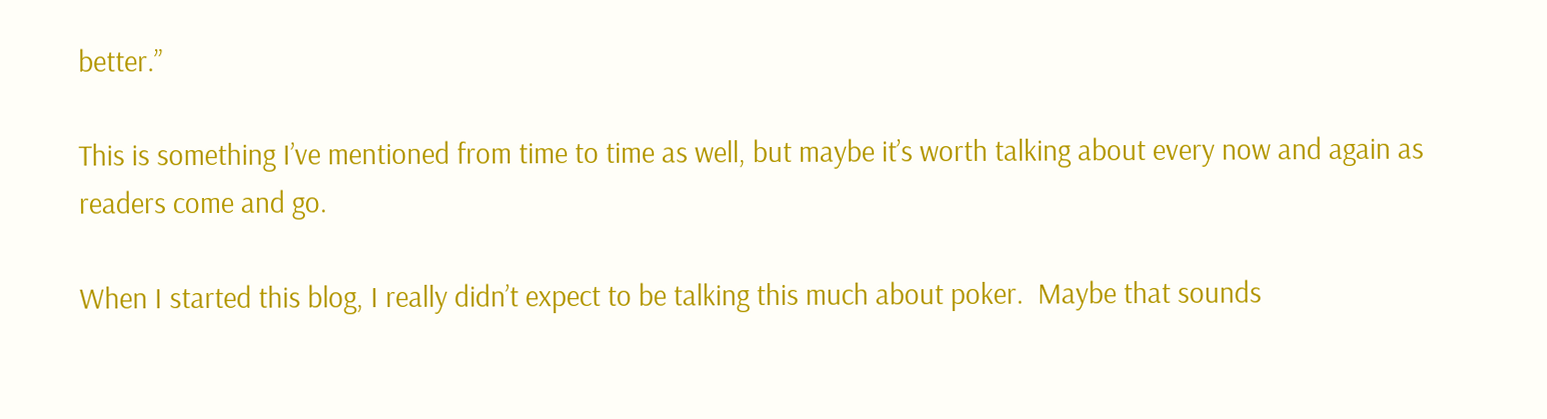better.”

This is something I’ve mentioned from time to time as well, but maybe it’s worth talking about every now and again as readers come and go.

When I started this blog, I really didn’t expect to be talking this much about poker.  Maybe that sounds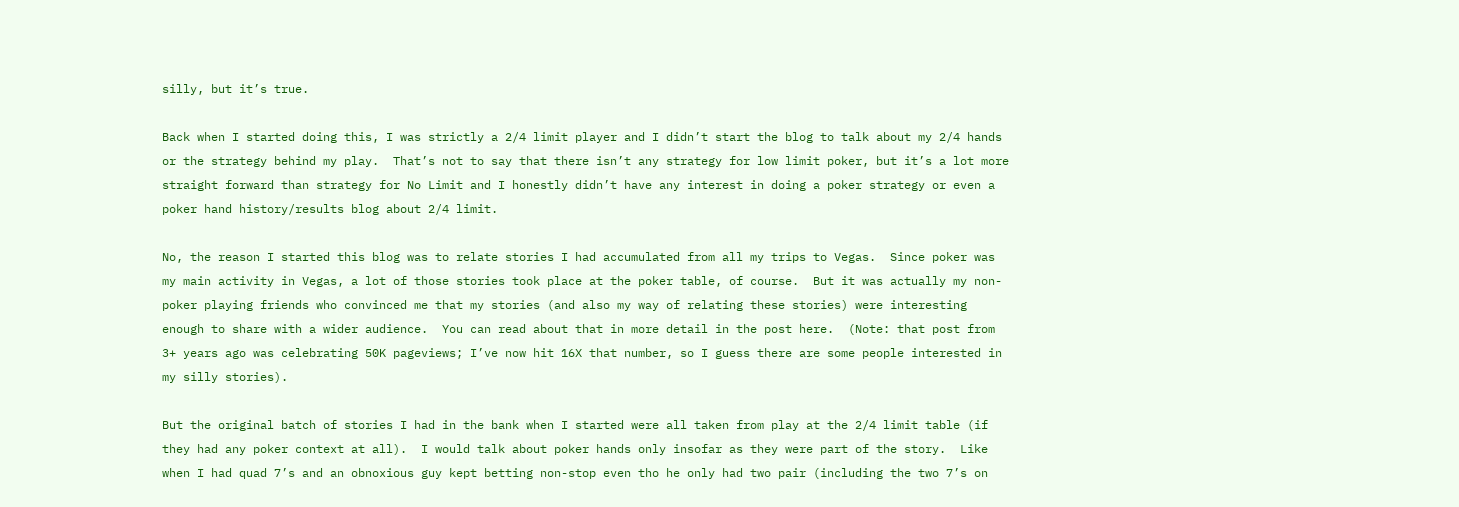silly, but it’s true.

Back when I started doing this, I was strictly a 2/4 limit player and I didn’t start the blog to talk about my 2/4 hands or the strategy behind my play.  That’s not to say that there isn’t any strategy for low limit poker, but it’s a lot more straight forward than strategy for No Limit and I honestly didn’t have any interest in doing a poker strategy or even a poker hand history/results blog about 2/4 limit.

No, the reason I started this blog was to relate stories I had accumulated from all my trips to Vegas.  Since poker was my main activity in Vegas, a lot of those stories took place at the poker table, of course.  But it was actually my non-poker playing friends who convinced me that my stories (and also my way of relating these stories) were interesting enough to share with a wider audience.  You can read about that in more detail in the post here.  (Note: that post from 3+ years ago was celebrating 50K pageviews; I’ve now hit 16X that number, so I guess there are some people interested in my silly stories).

But the original batch of stories I had in the bank when I started were all taken from play at the 2/4 limit table (if they had any poker context at all).  I would talk about poker hands only insofar as they were part of the story.  Like when I had quad 7’s and an obnoxious guy kept betting non-stop even tho he only had two pair (including the two 7’s on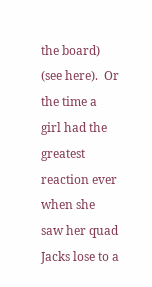the board) (see here).  Or the time a girl had the greatest reaction ever when she saw her quad Jacks lose to a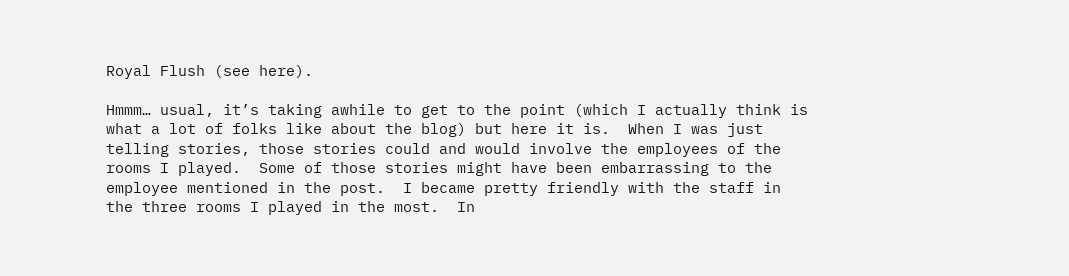Royal Flush (see here).

Hmmm… usual, it’s taking awhile to get to the point (which I actually think is what a lot of folks like about the blog) but here it is.  When I was just telling stories, those stories could and would involve the employees of the rooms I played.  Some of those stories might have been embarrassing to the employee mentioned in the post.  I became pretty friendly with the staff in the three rooms I played in the most.  In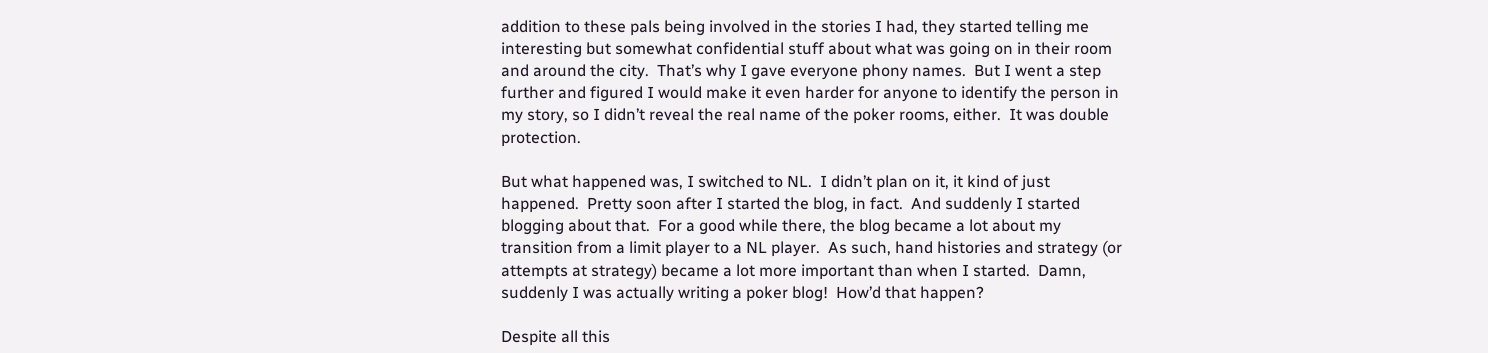addition to these pals being involved in the stories I had, they started telling me interesting but somewhat confidential stuff about what was going on in their room and around the city.  That’s why I gave everyone phony names.  But I went a step further and figured I would make it even harder for anyone to identify the person in my story, so I didn’t reveal the real name of the poker rooms, either.  It was double protection.

But what happened was, I switched to NL.  I didn’t plan on it, it kind of just happened.  Pretty soon after I started the blog, in fact.  And suddenly I started blogging about that.  For a good while there, the blog became a lot about my transition from a limit player to a NL player.  As such, hand histories and strategy (or attempts at strategy) became a lot more important than when I started.  Damn, suddenly I was actually writing a poker blog!  How’d that happen?

Despite all this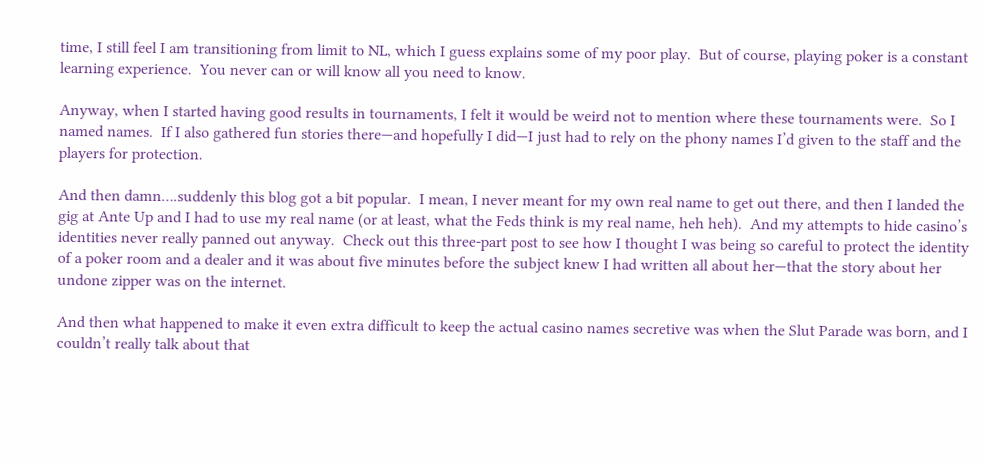time, I still feel I am transitioning from limit to NL, which I guess explains some of my poor play.  But of course, playing poker is a constant learning experience.  You never can or will know all you need to know.

Anyway, when I started having good results in tournaments, I felt it would be weird not to mention where these tournaments were.  So I named names.  If I also gathered fun stories there—and hopefully I did—I just had to rely on the phony names I’d given to the staff and the players for protection.

And then damn….suddenly this blog got a bit popular.  I mean, I never meant for my own real name to get out there, and then I landed the gig at Ante Up and I had to use my real name (or at least, what the Feds think is my real name, heh heh).  And my attempts to hide casino’s identities never really panned out anyway.  Check out this three-part post to see how I thought I was being so careful to protect the identity of a poker room and a dealer and it was about five minutes before the subject knew I had written all about her—that the story about her undone zipper was on the internet.

And then what happened to make it even extra difficult to keep the actual casino names secretive was when the Slut Parade was born, and I couldn’t really talk about that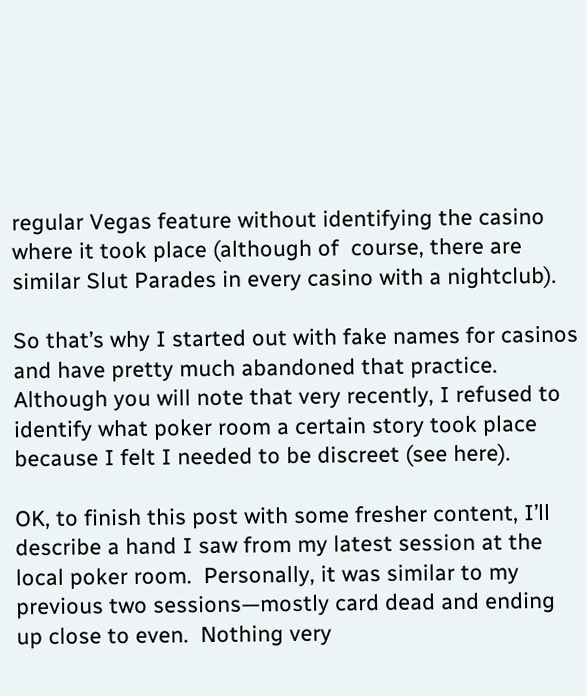regular Vegas feature without identifying the casino where it took place (although of  course, there are similar Slut Parades in every casino with a nightclub).

So that’s why I started out with fake names for casinos and have pretty much abandoned that practice.  Although you will note that very recently, I refused to identify what poker room a certain story took place because I felt I needed to be discreet (see here).

OK, to finish this post with some fresher content, I’ll describe a hand I saw from my latest session at the local poker room.  Personally, it was similar to my previous two sessions—mostly card dead and ending up close to even.  Nothing very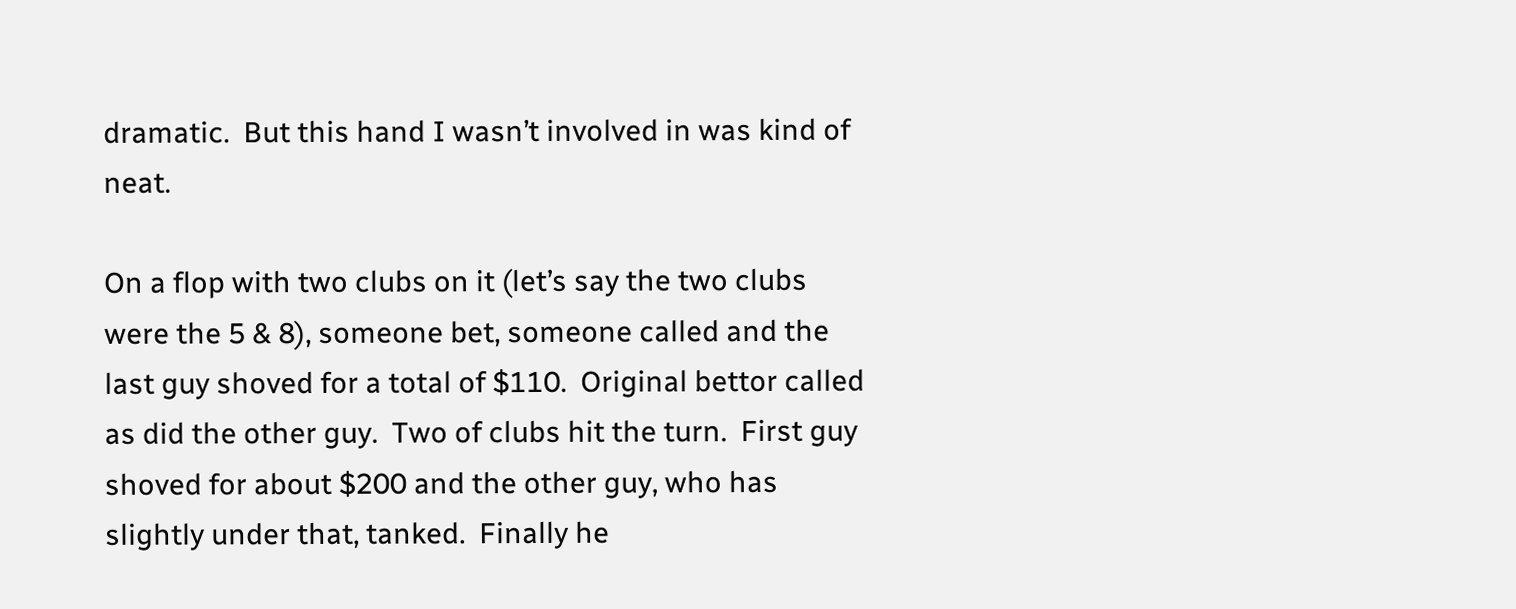dramatic.  But this hand I wasn’t involved in was kind of neat.

On a flop with two clubs on it (let’s say the two clubs were the 5 & 8), someone bet, someone called and the last guy shoved for a total of $110.  Original bettor called as did the other guy.  Two of clubs hit the turn.  First guy shoved for about $200 and the other guy, who has slightly under that, tanked.  Finally he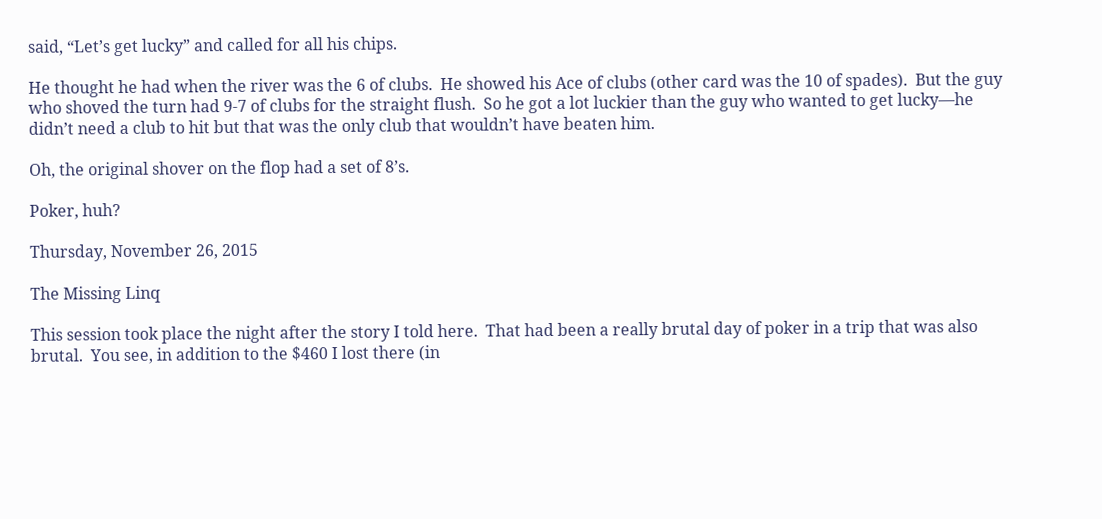said, “Let’s get lucky” and called for all his chips.

He thought he had when the river was the 6 of clubs.  He showed his Ace of clubs (other card was the 10 of spades).  But the guy who shoved the turn had 9-7 of clubs for the straight flush.  So he got a lot luckier than the guy who wanted to get lucky—he didn’t need a club to hit but that was the only club that wouldn’t have beaten him.

Oh, the original shover on the flop had a set of 8’s.

Poker, huh?

Thursday, November 26, 2015

The Missing Linq

This session took place the night after the story I told here.  That had been a really brutal day of poker in a trip that was also brutal.  You see, in addition to the $460 I lost there (in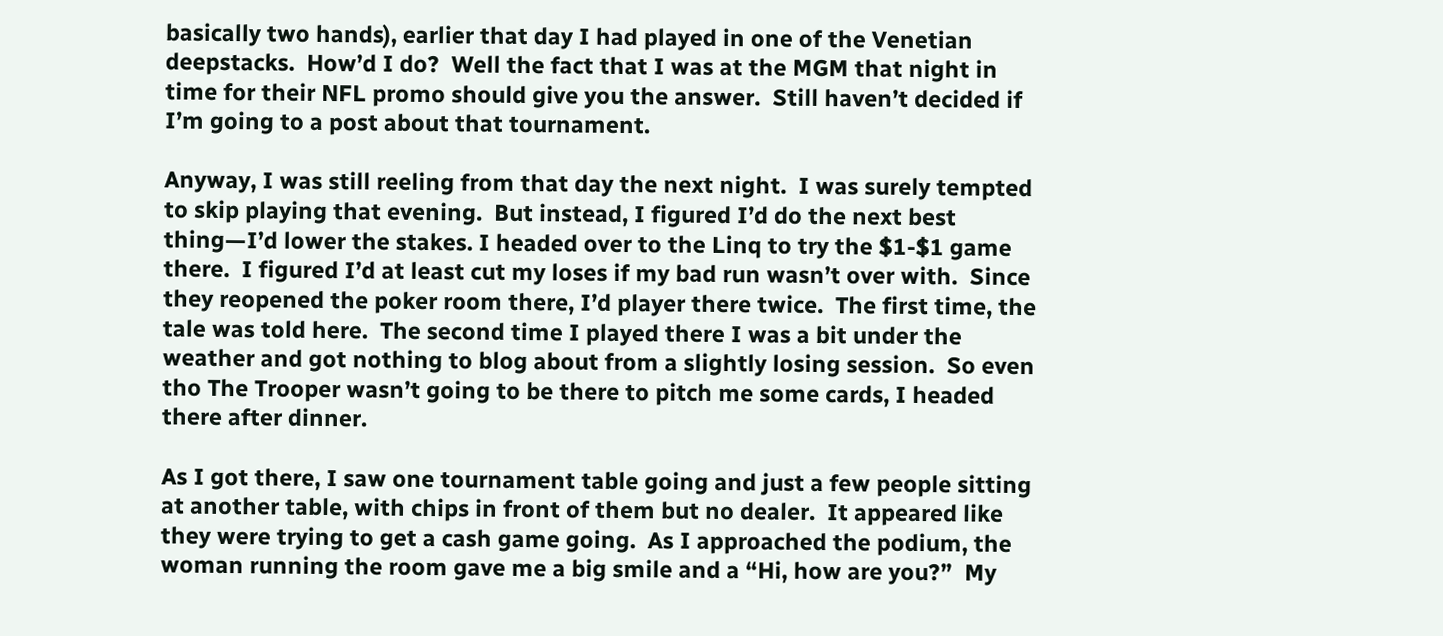basically two hands), earlier that day I had played in one of the Venetian deepstacks.  How’d I do?  Well the fact that I was at the MGM that night in time for their NFL promo should give you the answer.  Still haven’t decided if I’m going to a post about that tournament.

Anyway, I was still reeling from that day the next night.  I was surely tempted to skip playing that evening.  But instead, I figured I’d do the next best thing—I’d lower the stakes. I headed over to the Linq to try the $1-$1 game there.  I figured I’d at least cut my loses if my bad run wasn’t over with.  Since they reopened the poker room there, I’d player there twice.  The first time, the tale was told here.  The second time I played there I was a bit under the weather and got nothing to blog about from a slightly losing session.  So even tho The Trooper wasn’t going to be there to pitch me some cards, I headed there after dinner.

As I got there, I saw one tournament table going and just a few people sitting at another table, with chips in front of them but no dealer.  It appeared like they were trying to get a cash game going.  As I approached the podium, the woman running the room gave me a big smile and a “Hi, how are you?”  My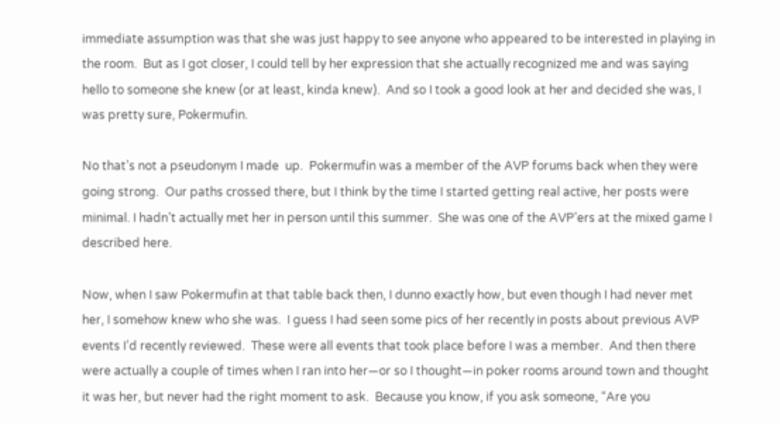immediate assumption was that she was just happy to see anyone who appeared to be interested in playing in the room.  But as I got closer, I could tell by her expression that she actually recognized me and was saying hello to someone she knew (or at least, kinda knew).  And so I took a good look at her and decided she was, I was pretty sure, Pokermufin.

No that’s not a pseudonym I made  up.  Pokermufin was a member of the AVP forums back when they were going strong.  Our paths crossed there, but I think by the time I started getting real active, her posts were minimal. I hadn’t actually met her in person until this summer.  She was one of the AVP’ers at the mixed game I described here.

Now, when I saw Pokermufin at that table back then, I dunno exactly how, but even though I had never met her, I somehow knew who she was.  I guess I had seen some pics of her recently in posts about previous AVP events I’d recently reviewed.  These were all events that took place before I was a member.  And then there were actually a couple of times when I ran into her—or so I thought—in poker rooms around town and thought it was her, but never had the right moment to ask.  Because you know, if you ask someone, “Are you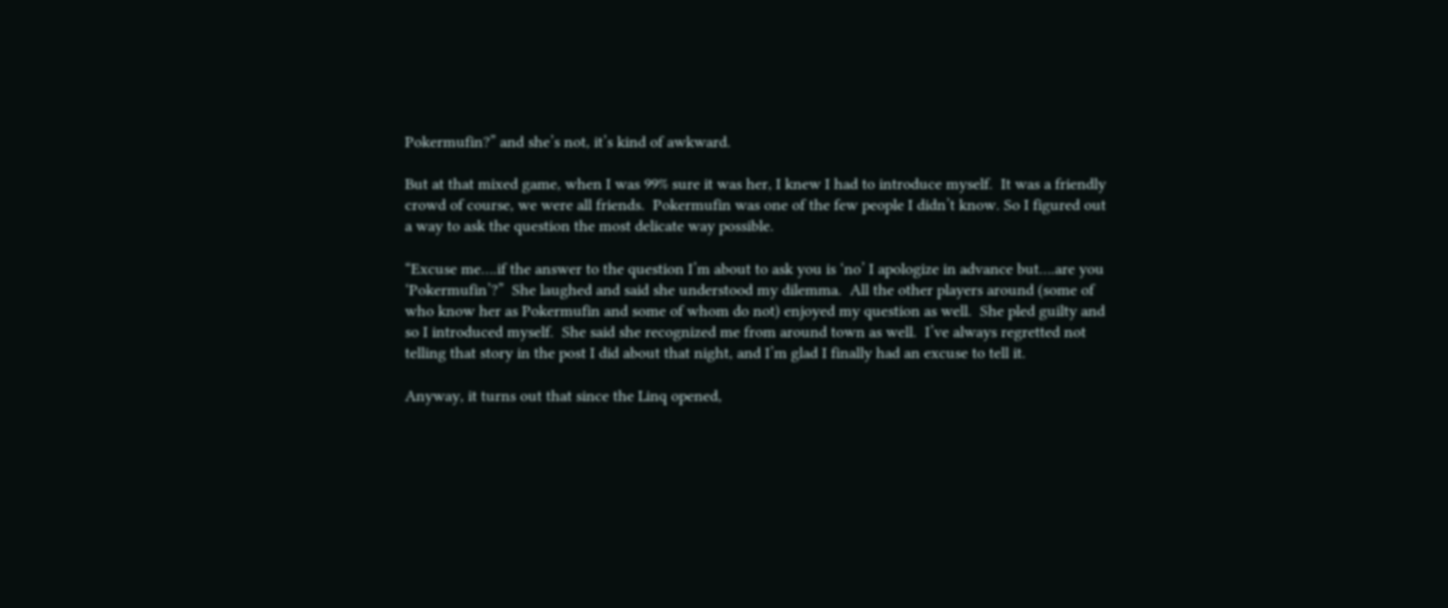Pokermufin?” and she’s not, it’s kind of awkward.

But at that mixed game, when I was 99% sure it was her, I knew I had to introduce myself.  It was a friendly crowd of course, we were all friends.  Pokermufin was one of the few people I didn’t know. So I figured out a way to ask the question the most delicate way possible.

“Excuse me….if the answer to the question I’m about to ask you is ‘no’ I apologize in advance but….are you ‘Pokermufin’?”  She laughed and said she understood my dilemma.  All the other players around (some of who know her as Pokermufin and some of whom do not) enjoyed my question as well.  She pled guilty and so I introduced myself.  She said she recognized me from around town as well.  I’ve always regretted not telling that story in the post I did about that night, and I’m glad I finally had an excuse to tell it.

Anyway, it turns out that since the Linq opened,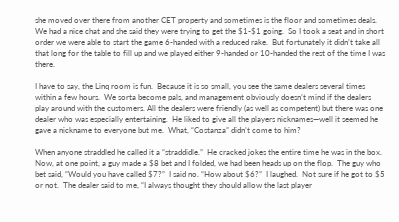she moved over there from another CET property and sometimes is the floor and sometimes deals.  We had a nice chat and she said they were trying to get the $1-$1 going.  So I took a seat and in short order we were able to start the game 6-handed with a reduced rake.  But fortunately it didn’t take all that long for the table to fill up and we played either 9-handed or 10-handed the rest of the time I was there.

I have to say, the Linq room is fun.  Because it is so small, you see the same dealers several times within a few hours.  We sorta become pals, and management obviously doesn’t mind if the dealers play around with the customers. All the dealers were friendly (as well as competent) but there was one dealer who was especially entertaining.  He liked to give all the players nicknames—well it seemed he gave a nickname to everyone but me.  What, “Costanza” didn’t come to him?

When anyone straddled he called it a “straddidle.”  He cracked jokes the entire time he was in the box.  Now, at one point, a guy made a $8 bet and I folded, we had been heads up on the flop.  The guy who bet said, “Would you have called $7?”  I said no. “How about $6?”  I laughed.  Not sure if he got to $5 or not.  The dealer said to me, “I always thought they should allow the last player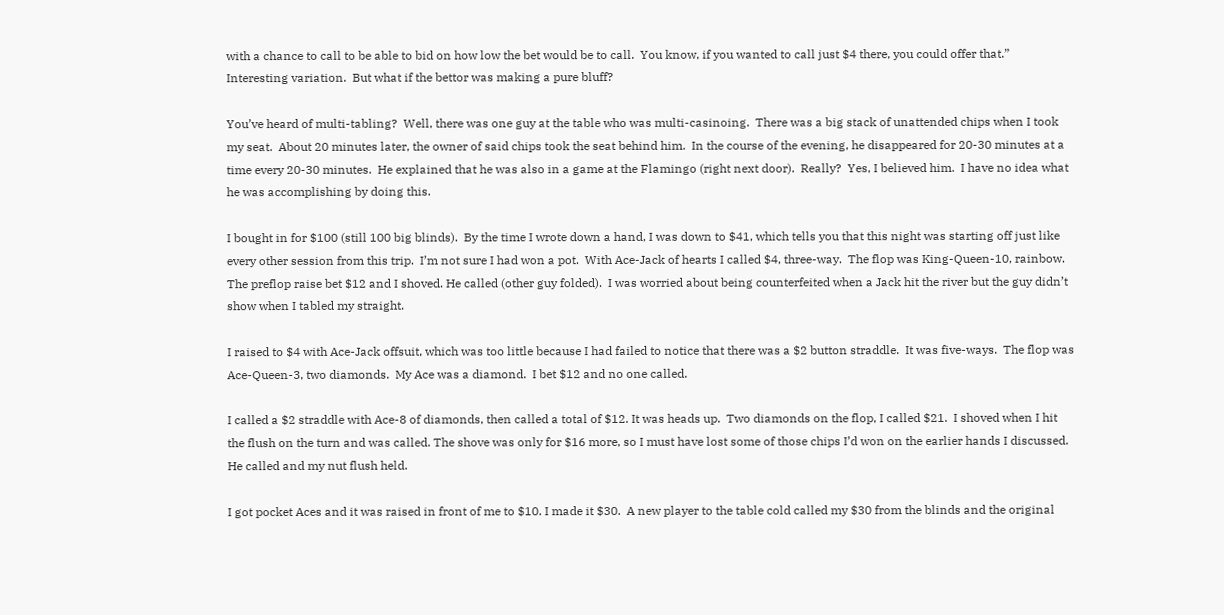with a chance to call to be able to bid on how low the bet would be to call.  You know, if you wanted to call just $4 there, you could offer that.”  Interesting variation.  But what if the bettor was making a pure bluff?

You’ve heard of multi-tabling?  Well, there was one guy at the table who was multi-casinoing.  There was a big stack of unattended chips when I took my seat.  About 20 minutes later, the owner of said chips took the seat behind him.  In the course of the evening, he disappeared for 20-30 minutes at a time every 20-30 minutes.  He explained that he was also in a game at the Flamingo (right next door).  Really?  Yes, I believed him.  I have no idea what he was accomplishing by doing this.

I bought in for $100 (still 100 big blinds).  By the time I wrote down a hand, I was down to $41, which tells you that this night was starting off just like every other session from this trip.  I’m not sure I had won a pot.  With Ace-Jack of hearts I called $4, three-way.  The flop was King-Queen-10, rainbow. The preflop raise bet $12 and I shoved. He called (other guy folded).  I was worried about being counterfeited when a Jack hit the river but the guy didn’t show when I tabled my straight.

I raised to $4 with Ace-Jack offsuit, which was too little because I had failed to notice that there was a $2 button straddle.  It was five-ways.  The flop was Ace-Queen-3, two diamonds.  My Ace was a diamond.  I bet $12 and no one called.

I called a $2 straddle with Ace-8 of diamonds, then called a total of $12. It was heads up.  Two diamonds on the flop, I called $21.  I shoved when I hit the flush on the turn and was called. The shove was only for $16 more, so I must have lost some of those chips I’d won on the earlier hands I discussed.  He called and my nut flush held.

I got pocket Aces and it was raised in front of me to $10. I made it $30.  A new player to the table cold called my $30 from the blinds and the original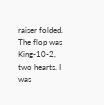raiser folded.  The flop was King-10-2, two hearts. I was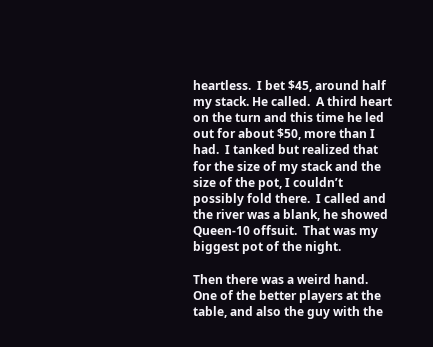heartless.  I bet $45, around half my stack. He called.  A third heart on the turn and this time he led out for about $50, more than I had.  I tanked but realized that for the size of my stack and the size of the pot, I couldn’t possibly fold there.  I called and the river was a blank, he showed Queen-10 offsuit.  That was my biggest pot of the night.

Then there was a weird hand.  One of the better players at the table, and also the guy with the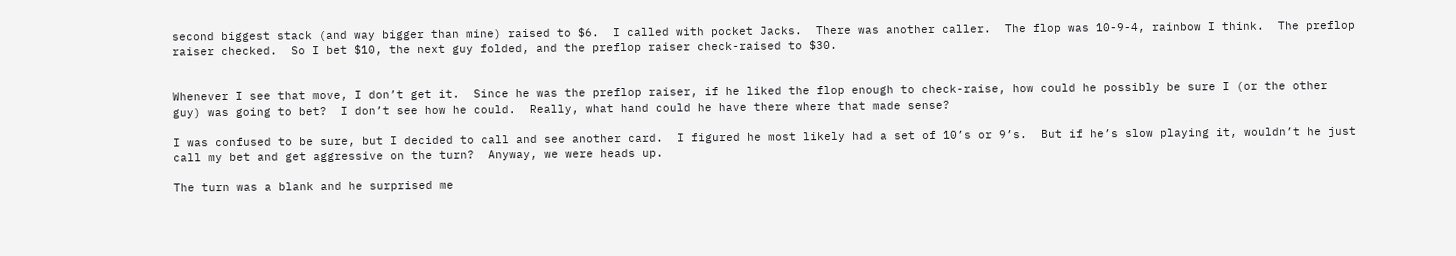second biggest stack (and way bigger than mine) raised to $6.  I called with pocket Jacks.  There was another caller.  The flop was 10-9-4, rainbow I think.  The preflop raiser checked.  So I bet $10, the next guy folded, and the preflop raiser check-raised to $30.


Whenever I see that move, I don’t get it.  Since he was the preflop raiser, if he liked the flop enough to check-raise, how could he possibly be sure I (or the other guy) was going to bet?  I don’t see how he could.  Really, what hand could he have there where that made sense?

I was confused to be sure, but I decided to call and see another card.  I figured he most likely had a set of 10’s or 9’s.  But if he’s slow playing it, wouldn’t he just call my bet and get aggressive on the turn?  Anyway, we were heads up.

The turn was a blank and he surprised me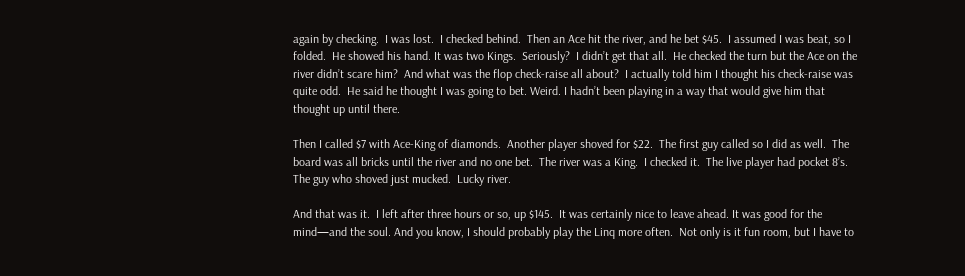again by checking.  I was lost.  I checked behind.  Then an Ace hit the river, and he bet $45.  I assumed I was beat, so I folded.  He showed his hand. It was two Kings.  Seriously?  I didn’t get that all.  He checked the turn but the Ace on the river didn’t scare him?  And what was the flop check-raise all about?  I actually told him I thought his check-raise was quite odd.  He said he thought I was going to bet. Weird. I hadn’t been playing in a way that would give him that thought up until there.

Then I called $7 with Ace-King of diamonds.  Another player shoved for $22.  The first guy called so I did as well.  The board was all bricks until the river and no one bet.  The river was a King.  I checked it.  The live player had pocket 8’s.  The guy who shoved just mucked.  Lucky river.

And that was it.  I left after three hours or so, up $145.  It was certainly nice to leave ahead. It was good for the mind—and the soul. And you know, I should probably play the Linq more often.  Not only is it fun room, but I have to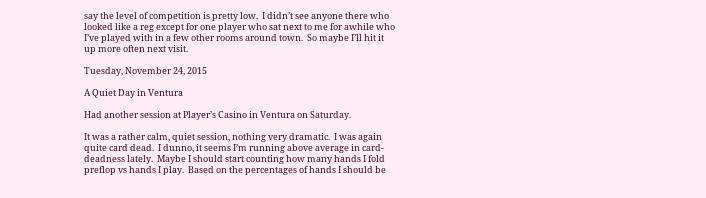say the level of competition is pretty low.  I didn’t see anyone there who looked like a reg except for one player who sat next to me for awhile who I’ve played with in a few other rooms around town.  So maybe I’ll hit it up more often next visit.

Tuesday, November 24, 2015

A Quiet Day in Ventura

Had another session at Player’s Casino in Ventura on Saturday.

It was a rather calm, quiet session, nothing very dramatic.  I was again quite card dead.  I dunno, it seems I’m running above average in card-deadness lately.  Maybe I should start counting how many hands I fold preflop vs hands I play.  Based on the percentages of hands I should be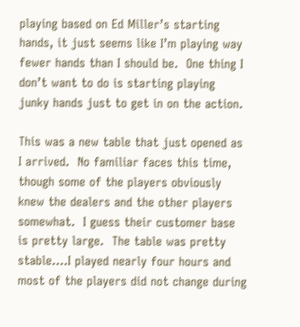playing based on Ed Miller’s starting hands, it just seems like I’m playing way fewer hands than I should be.  One thing I don’t want to do is starting playing junky hands just to get in on the action.

This was a new table that just opened as I arrived.  No familiar faces this time, though some of the players obviously knew the dealers and the other players somewhat.  I guess their customer base is pretty large.  The table was pretty stable….I played nearly four hours and most of the players did not change during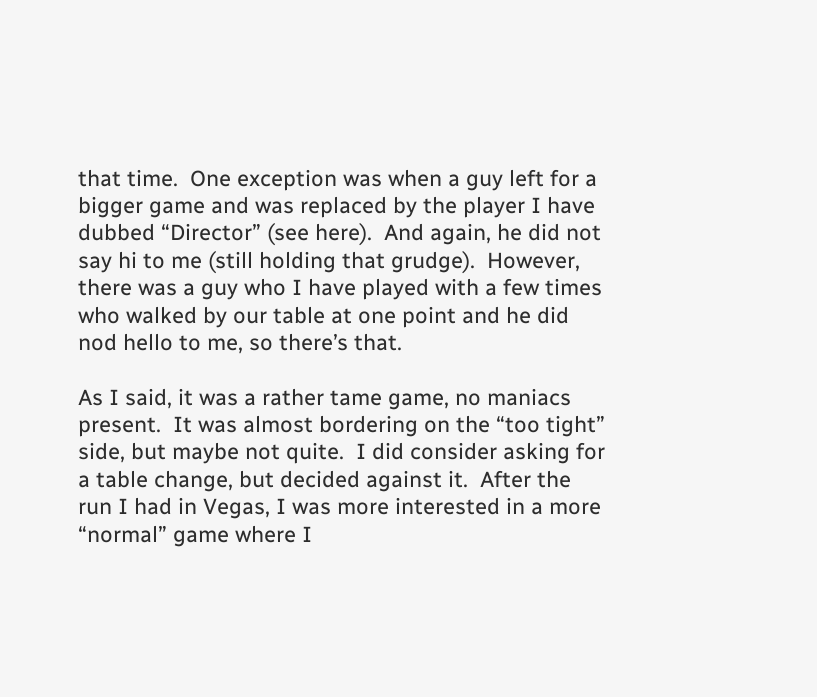that time.  One exception was when a guy left for a bigger game and was replaced by the player I have dubbed “Director” (see here).  And again, he did not say hi to me (still holding that grudge).  However, there was a guy who I have played with a few times who walked by our table at one point and he did nod hello to me, so there’s that.

As I said, it was a rather tame game, no maniacs present.  It was almost bordering on the “too tight” side, but maybe not quite.  I did consider asking for a table change, but decided against it.  After the run I had in Vegas, I was more interested in a more “normal” game where I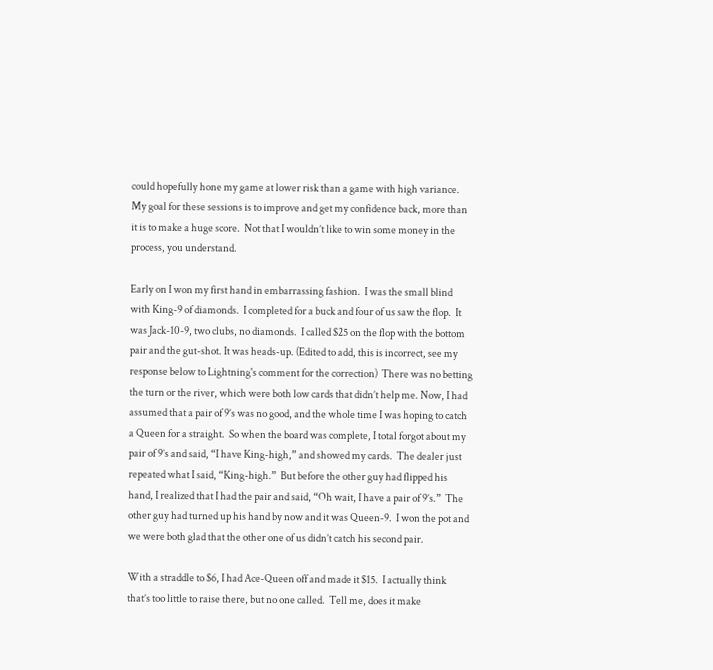could hopefully hone my game at lower risk than a game with high variance.  My goal for these sessions is to improve and get my confidence back, more than it is to make a huge score.  Not that I wouldn’t like to win some money in the process, you understand.

Early on I won my first hand in embarrassing fashion.  I was the small blind with King-9 of diamonds.  I completed for a buck and four of us saw the flop.  It was Jack-10-9, two clubs, no diamonds.  I called $25 on the flop with the bottom pair and the gut-shot. It was heads-up. (Edited to add, this is incorrect, see my response below to Lightning's comment for the correction)  There was no betting the turn or the river, which were both low cards that didn’t help me. Now, I had assumed that a pair of 9’s was no good, and the whole time I was hoping to catch a Queen for a straight.  So when the board was complete, I total forgot about my pair of 9’s and said, “I have King-high,” and showed my cards.  The dealer just repeated what I said, “King-high.”  But before the other guy had flipped his hand, I realized that I had the pair and said, “Oh wait, I have a pair of 9’s.”  The other guy had turned up his hand by now and it was Queen-9.  I won the pot and we were both glad that the other one of us didn’t catch his second pair.

With a straddle to $6, I had Ace-Queen off and made it $15.  I actually think that’s too little to raise there, but no one called.  Tell me, does it make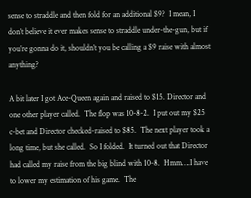sense to straddle and then fold for an additional $9?  I mean, I don’t believe it ever makes sense to straddle under-the-gun, but if you’re gonna do it, shouldn’t you be calling a $9 raise with almost anything?

A bit later I got Ace-Queen again and raised to $15. Director and one other player called.  The flop was 10-8-2.  I put out my $25 c-bet and Director checked-raised to $85.  The next player took a long time, but she called.  So I folded.  It turned out that Director had called my raise from the big blind with 10-8.  Hmm….I have to lower my estimation of his game.  The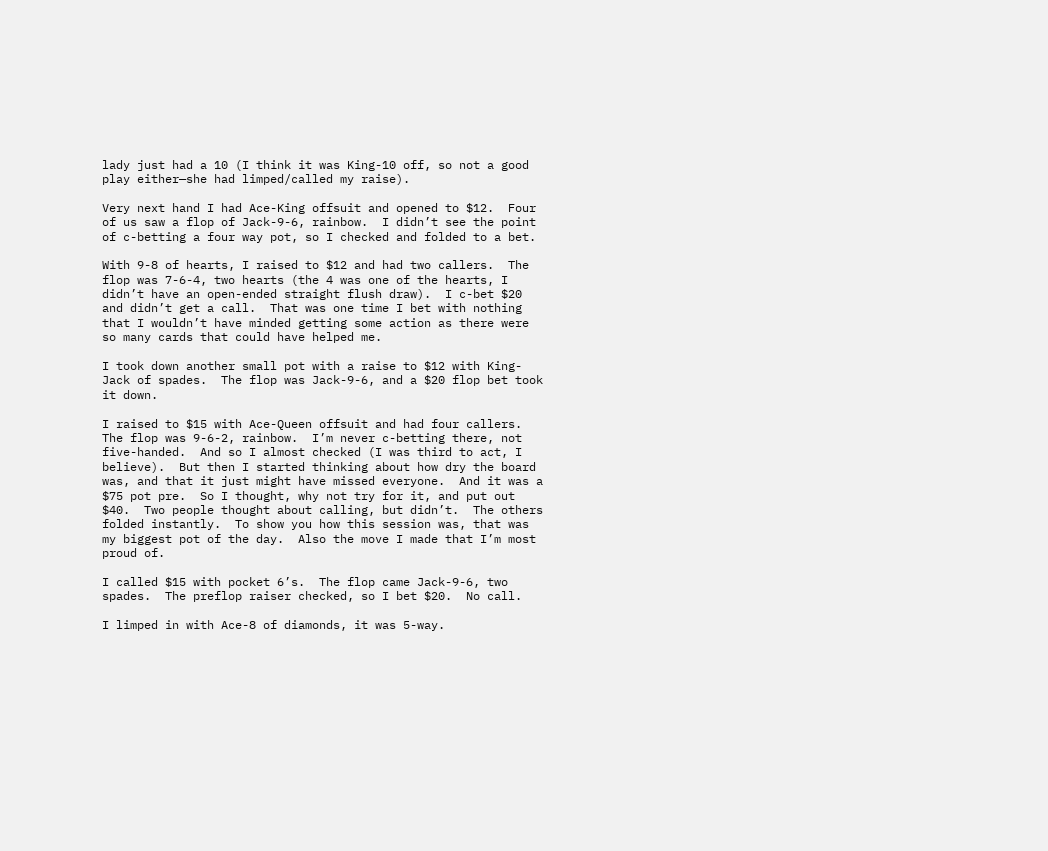lady just had a 10 (I think it was King-10 off, so not a good play either—she had limped/called my raise).

Very next hand I had Ace-King offsuit and opened to $12.  Four of us saw a flop of Jack-9-6, rainbow.  I didn’t see the point of c-betting a four way pot, so I checked and folded to a bet.

With 9-8 of hearts, I raised to $12 and had two callers.  The flop was 7-6-4, two hearts (the 4 was one of the hearts, I didn’t have an open-ended straight flush draw).  I c-bet $20 and didn’t get a call.  That was one time I bet with nothing that I wouldn’t have minded getting some action as there were so many cards that could have helped me.

I took down another small pot with a raise to $12 with King-Jack of spades.  The flop was Jack-9-6, and a $20 flop bet took it down.

I raised to $15 with Ace-Queen offsuit and had four callers.  The flop was 9-6-2, rainbow.  I’m never c-betting there, not five-handed.  And so I almost checked (I was third to act, I believe).  But then I started thinking about how dry the board was, and that it just might have missed everyone.  And it was a $75 pot pre.  So I thought, why not try for it, and put out $40.  Two people thought about calling, but didn’t.  The others folded instantly.  To show you how this session was, that was my biggest pot of the day.  Also the move I made that I’m most proud of.

I called $15 with pocket 6’s.  The flop came Jack-9-6, two spades.  The preflop raiser checked, so I bet $20.  No call.

I limped in with Ace-8 of diamonds, it was 5-way.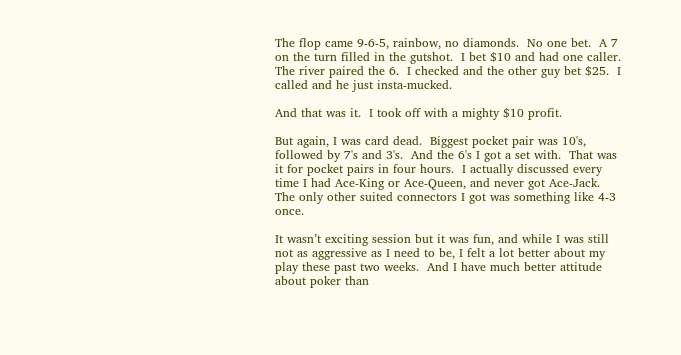The flop came 9-6-5, rainbow, no diamonds.  No one bet.  A 7 on the turn filled in the gutshot.  I bet $10 and had one caller.  The river paired the 6.  I checked and the other guy bet $25.  I called and he just insta-mucked.

And that was it.  I took off with a mighty $10 profit.

But again, I was card dead.  Biggest pocket pair was 10's, followed by 7's and 3's.  And the 6's I got a set with.  That was it for pocket pairs in four hours.  I actually discussed every time I had Ace-King or Ace-Queen, and never got Ace-Jack.  The only other suited connectors I got was something like 4-3 once.

It wasn’t exciting session but it was fun, and while I was still not as aggressive as I need to be, I felt a lot better about my play these past two weeks.  And I have much better attitude about poker than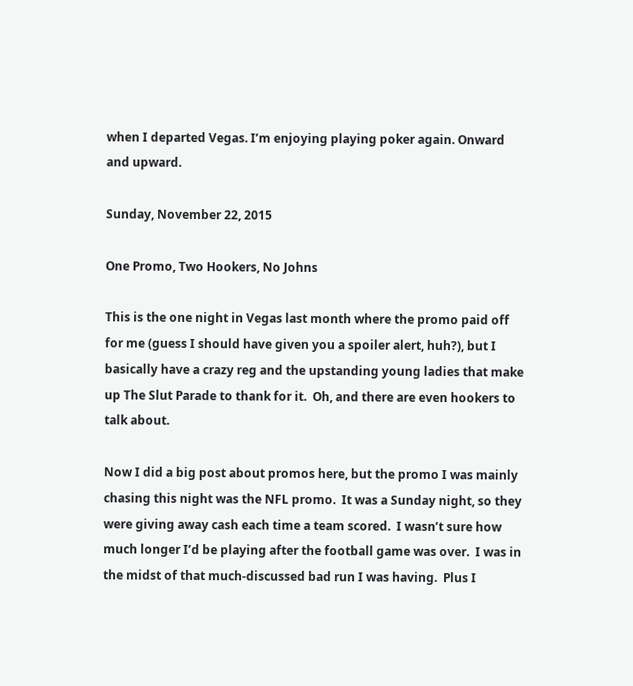when I departed Vegas. I’m enjoying playing poker again. Onward and upward.

Sunday, November 22, 2015

One Promo, Two Hookers, No Johns

This is the one night in Vegas last month where the promo paid off for me (guess I should have given you a spoiler alert, huh?), but I basically have a crazy reg and the upstanding young ladies that make up The Slut Parade to thank for it.  Oh, and there are even hookers to talk about.

Now I did a big post about promos here, but the promo I was mainly chasing this night was the NFL promo.  It was a Sunday night, so they were giving away cash each time a team scored.  I wasn’t sure how much longer I’d be playing after the football game was over.  I was in the midst of that much-discussed bad run I was having.  Plus I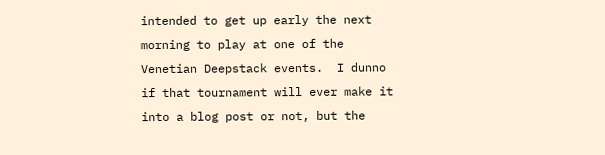intended to get up early the next morning to play at one of the Venetian Deepstack events.  I dunno if that tournament will ever make it into a blog post or not, but the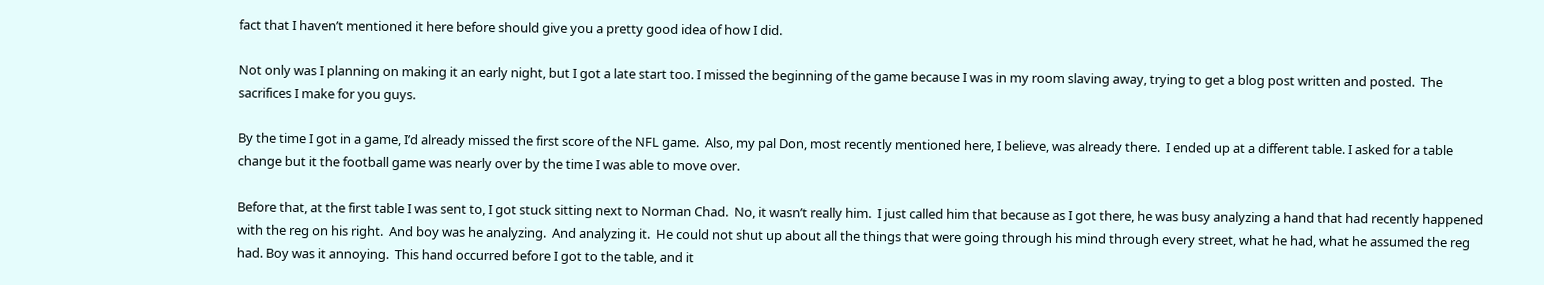fact that I haven’t mentioned it here before should give you a pretty good idea of how I did.

Not only was I planning on making it an early night, but I got a late start too. I missed the beginning of the game because I was in my room slaving away, trying to get a blog post written and posted.  The sacrifices I make for you guys.

By the time I got in a game, I’d already missed the first score of the NFL game.  Also, my pal Don, most recently mentioned here, I believe, was already there.  I ended up at a different table. I asked for a table change but it the football game was nearly over by the time I was able to move over.

Before that, at the first table I was sent to, I got stuck sitting next to Norman Chad.  No, it wasn’t really him.  I just called him that because as I got there, he was busy analyzing a hand that had recently happened with the reg on his right.  And boy was he analyzing.  And analyzing it.  He could not shut up about all the things that were going through his mind through every street, what he had, what he assumed the reg had. Boy was it annoying.  This hand occurred before I got to the table, and it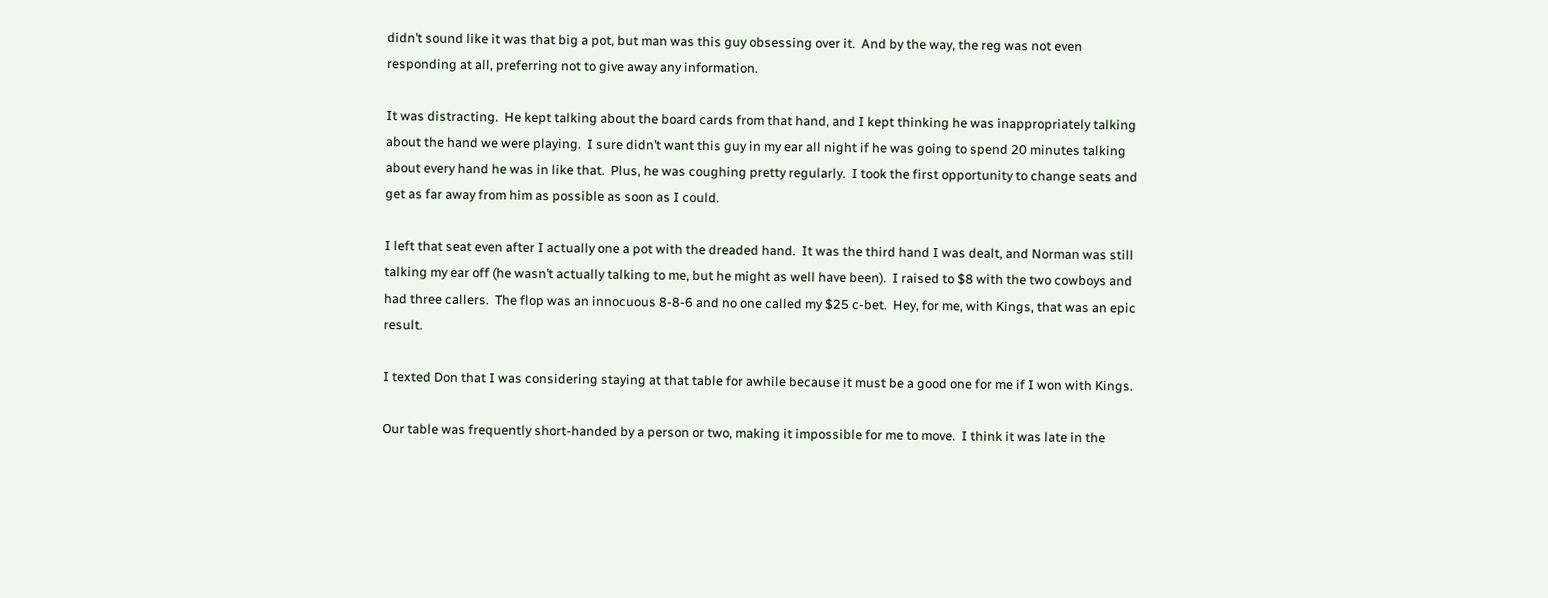didn’t sound like it was that big a pot, but man was this guy obsessing over it.  And by the way, the reg was not even responding at all, preferring not to give away any information.

It was distracting.  He kept talking about the board cards from that hand, and I kept thinking he was inappropriately talking about the hand we were playing.  I sure didn’t want this guy in my ear all night if he was going to spend 20 minutes talking about every hand he was in like that.  Plus, he was coughing pretty regularly.  I took the first opportunity to change seats and get as far away from him as possible as soon as I could.

I left that seat even after I actually one a pot with the dreaded hand.  It was the third hand I was dealt, and Norman was still talking my ear off (he wasn’t actually talking to me, but he might as well have been).  I raised to $8 with the two cowboys and had three callers.  The flop was an innocuous 8-8-6 and no one called my $25 c-bet.  Hey, for me, with Kings, that was an epic result.

I texted Don that I was considering staying at that table for awhile because it must be a good one for me if I won with Kings.

Our table was frequently short-handed by a person or two, making it impossible for me to move.  I think it was late in the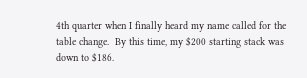4th quarter when I finally heard my name called for the table change.  By this time, my $200 starting stack was down to $186.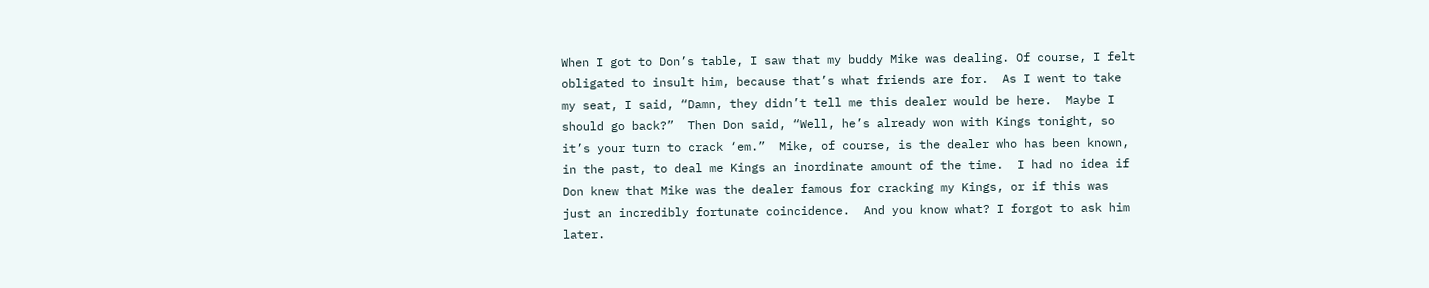When I got to Don’s table, I saw that my buddy Mike was dealing. Of course, I felt obligated to insult him, because that’s what friends are for.  As I went to take my seat, I said, “Damn, they didn’t tell me this dealer would be here.  Maybe I should go back?”  Then Don said, “Well, he’s already won with Kings tonight, so it’s your turn to crack ‘em.”  Mike, of course, is the dealer who has been known, in the past, to deal me Kings an inordinate amount of the time.  I had no idea if Don knew that Mike was the dealer famous for cracking my Kings, or if this was just an incredibly fortunate coincidence.  And you know what? I forgot to ask him later.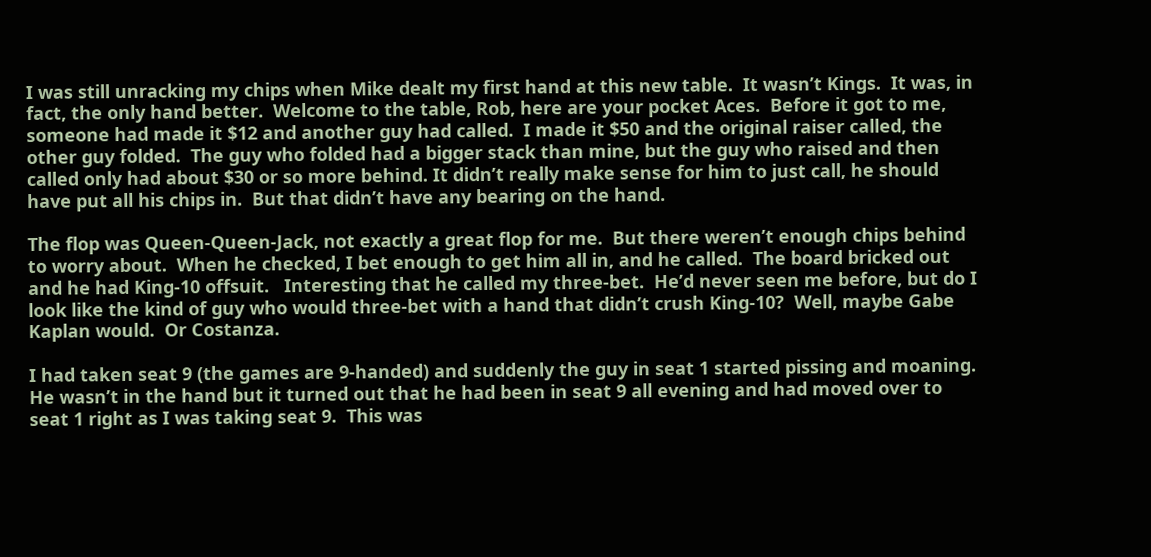I was still unracking my chips when Mike dealt my first hand at this new table.  It wasn’t Kings.  It was, in fact, the only hand better.  Welcome to the table, Rob, here are your pocket Aces.  Before it got to me, someone had made it $12 and another guy had called.  I made it $50 and the original raiser called, the other guy folded.  The guy who folded had a bigger stack than mine, but the guy who raised and then called only had about $30 or so more behind. It didn’t really make sense for him to just call, he should have put all his chips in.  But that didn’t have any bearing on the hand.

The flop was Queen-Queen-Jack, not exactly a great flop for me.  But there weren’t enough chips behind to worry about.  When he checked, I bet enough to get him all in, and he called.  The board bricked out and he had King-10 offsuit.   Interesting that he called my three-bet.  He’d never seen me before, but do I look like the kind of guy who would three-bet with a hand that didn’t crush King-10?  Well, maybe Gabe Kaplan would.  Or Costanza.

I had taken seat 9 (the games are 9-handed) and suddenly the guy in seat 1 started pissing and moaning.  He wasn’t in the hand but it turned out that he had been in seat 9 all evening and had moved over to seat 1 right as I was taking seat 9.  This was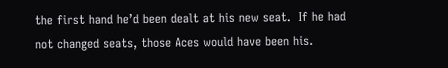the first hand he’d been dealt at his new seat.  If he had not changed seats, those Aces would have been his.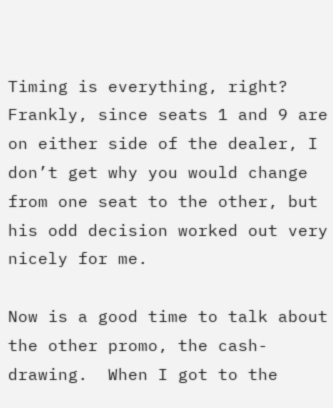Timing is everything, right?  Frankly, since seats 1 and 9 are on either side of the dealer, I don’t get why you would change from one seat to the other, but his odd decision worked out very nicely for me.

Now is a good time to talk about the other promo, the cash-drawing.  When I got to the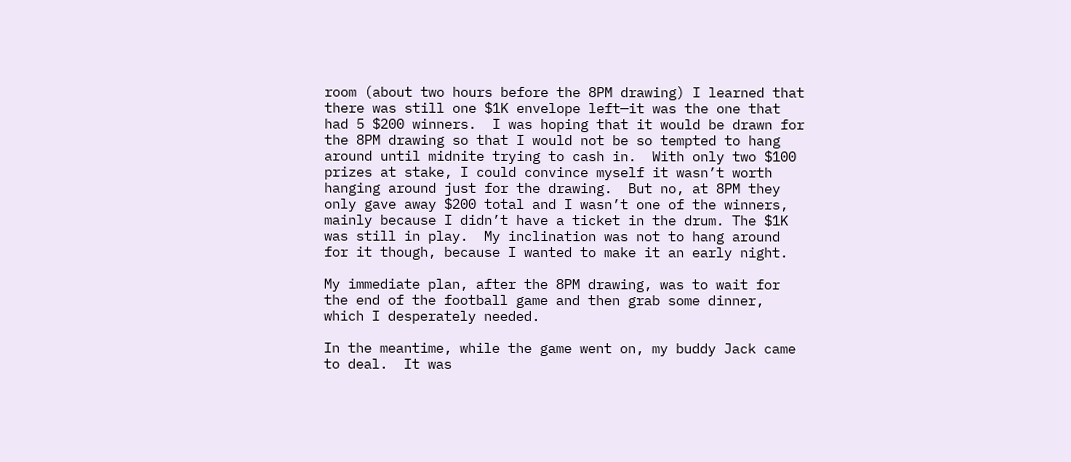room (about two hours before the 8PM drawing) I learned that there was still one $1K envelope left—it was the one that had 5 $200 winners.  I was hoping that it would be drawn for the 8PM drawing so that I would not be so tempted to hang around until midnite trying to cash in.  With only two $100 prizes at stake, I could convince myself it wasn’t worth hanging around just for the drawing.  But no, at 8PM they only gave away $200 total and I wasn’t one of the winners, mainly because I didn’t have a ticket in the drum. The $1K was still in play.  My inclination was not to hang around for it though, because I wanted to make it an early night.

My immediate plan, after the 8PM drawing, was to wait for the end of the football game and then grab some dinner, which I desperately needed.

In the meantime, while the game went on, my buddy Jack came to deal.  It was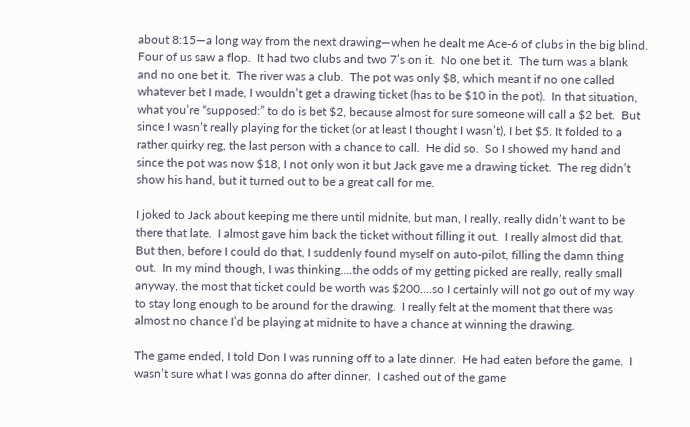about 8:15—a long way from the next drawing—when he dealt me Ace-6 of clubs in the big blind.  Four of us saw a flop.  It had two clubs and two 7’s on it.  No one bet it.  The turn was a blank and no one bet it.  The river was a club.  The pot was only $8, which meant if no one called whatever bet I made, I wouldn’t get a drawing ticket (has to be $10 in the pot).  In that situation, what you’re “supposed:” to do is bet $2, because almost for sure someone will call a $2 bet.  But since I wasn’t really playing for the ticket (or at least I thought I wasn’t), I bet $5. It folded to a rather quirky reg, the last person with a chance to call.  He did so.  So I showed my hand and since the pot was now $18, I not only won it but Jack gave me a drawing ticket.  The reg didn’t show his hand, but it turned out to be a great call for me.

I joked to Jack about keeping me there until midnite, but man, I really, really didn’t want to be there that late.  I almost gave him back the ticket without filling it out.  I really almost did that.  But then, before I could do that, I suddenly found myself on auto-pilot, filling the damn thing out.  In my mind though, I was thinking….the odds of my getting picked are really, really small anyway, the most that ticket could be worth was $200….so I certainly will not go out of my way to stay long enough to be around for the drawing.  I really felt at the moment that there was almost no chance I’d be playing at midnite to have a chance at winning the drawing.

The game ended, I told Don I was running off to a late dinner.  He had eaten before the game.  I wasn’t sure what I was gonna do after dinner.  I cashed out of the game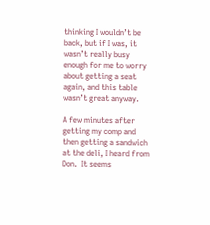thinking I wouldn’t be back, but if I was, it wasn’t really busy enough for me to worry about getting a seat again, and this table wasn’t great anyway.

A few minutes after getting my comp and then getting a sandwich at the deli, I heard from Don.  It seems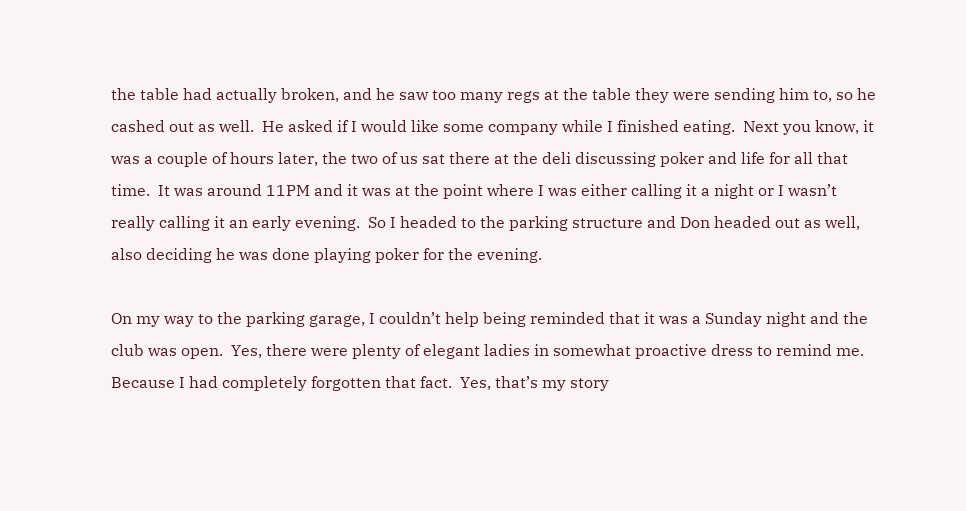the table had actually broken, and he saw too many regs at the table they were sending him to, so he cashed out as well.  He asked if I would like some company while I finished eating.  Next you know, it was a couple of hours later, the two of us sat there at the deli discussing poker and life for all that time.  It was around 11PM and it was at the point where I was either calling it a night or I wasn’t really calling it an early evening.  So I headed to the parking structure and Don headed out as well, also deciding he was done playing poker for the evening.

On my way to the parking garage, I couldn’t help being reminded that it was a Sunday night and the club was open.  Yes, there were plenty of elegant ladies in somewhat proactive dress to remind me. Because I had completely forgotten that fact.  Yes, that’s my story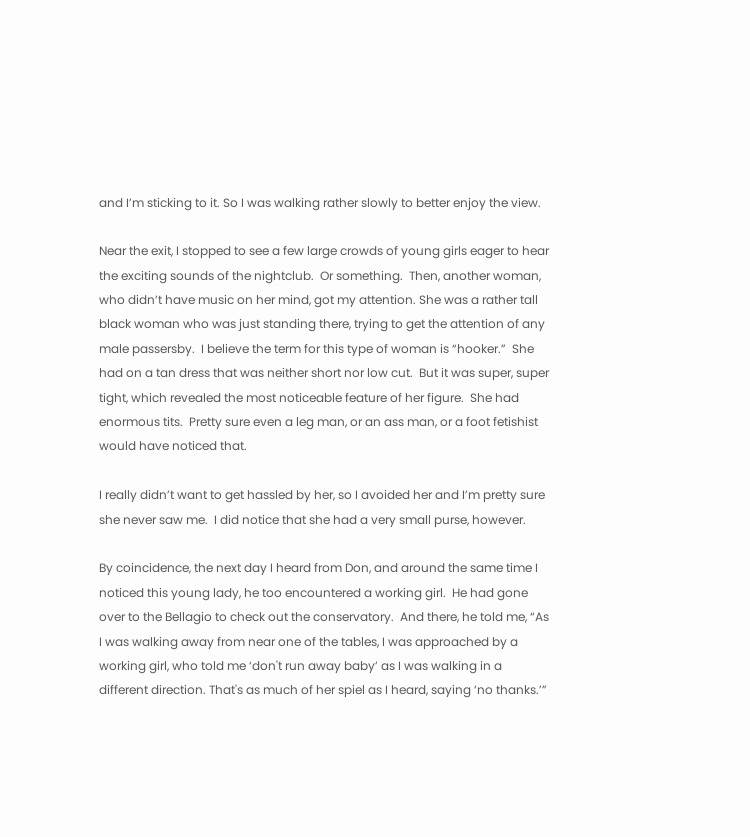and I’m sticking to it. So I was walking rather slowly to better enjoy the view.

Near the exit, I stopped to see a few large crowds of young girls eager to hear the exciting sounds of the nightclub.  Or something.  Then, another woman, who didn’t have music on her mind, got my attention. She was a rather tall black woman who was just standing there, trying to get the attention of any male passersby.  I believe the term for this type of woman is “hooker.”  She had on a tan dress that was neither short nor low cut.  But it was super, super tight, which revealed the most noticeable feature of her figure.  She had enormous tits.  Pretty sure even a leg man, or an ass man, or a foot fetishist would have noticed that.

I really didn’t want to get hassled by her, so I avoided her and I’m pretty sure she never saw me.  I did notice that she had a very small purse, however.

By coincidence, the next day I heard from Don, and around the same time I noticed this young lady, he too encountered a working girl.  He had gone over to the Bellagio to check out the conservatory.  And there, he told me, “As I was walking away from near one of the tables, I was approached by a working girl, who told me ‘don't run away baby’ as I was walking in a different direction. That's as much of her spiel as I heard, saying ‘no thanks.’”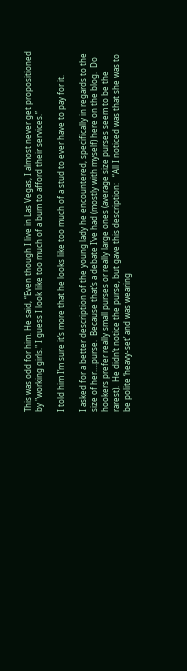This was odd for him. He said, “Even though I live in Las Vegas, I almost never get propositioned by "working girls." I guess I look like too much of a bum to afford their services.”

I told him I’m sure it’s more that he looks like too much of a stud to ever have to pay for it.

I asked for a better description of the young lady he encountered, specifically in regards to the size of her….purse.  Because that’s a debate I’ve had (mostly with myself) here on the blog.  Do hookers prefer really small purses or really large ones (average size purses seem to be the rarest).  He didn’t notice the purse, but gave this description:   “All I noticed was that she was to be polite ‘heavy-set’ and was wearing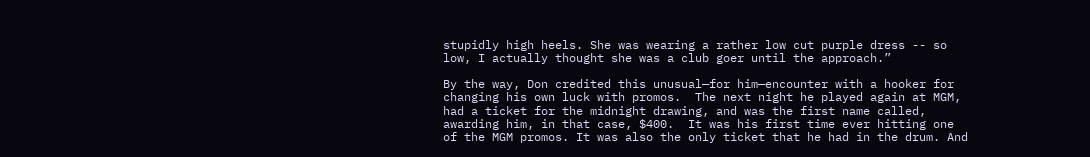stupidly high heels. She was wearing a rather low cut purple dress -- so low, I actually thought she was a club goer until the approach.”

By the way, Don credited this unusual—for him—encounter with a hooker for changing his own luck with promos.  The next night he played again at MGM, had a ticket for the midnight drawing, and was the first name called, awarding him, in that case, $400.  It was his first time ever hitting one of the MGM promos. It was also the only ticket that he had in the drum. And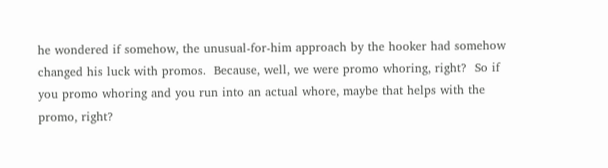he wondered if somehow, the unusual-for-him approach by the hooker had somehow changed his luck with promos.  Because, well, we were promo whoring, right?  So if you promo whoring and you run into an actual whore, maybe that helps with the promo, right?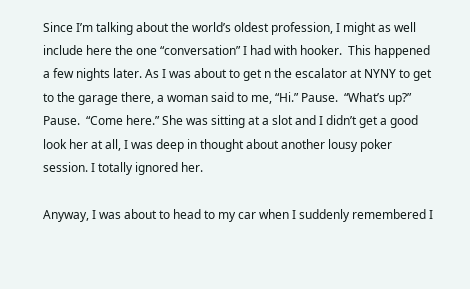Since I’m talking about the world’s oldest profession, I might as well include here the one “conversation” I had with hooker.  This happened a few nights later. As I was about to get n the escalator at NYNY to get to the garage there, a woman said to me, “Hi.” Pause.  “What’s up?” Pause.  “Come here.” She was sitting at a slot and I didn’t get a good look her at all, I was deep in thought about another lousy poker session. I totally ignored her.

Anyway, I was about to head to my car when I suddenly remembered I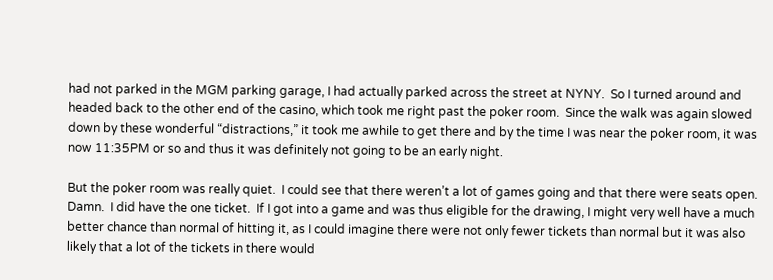had not parked in the MGM parking garage, I had actually parked across the street at NYNY.  So I turned around and headed back to the other end of the casino, which took me right past the poker room.  Since the walk was again slowed down by these wonderful “distractions,” it took me awhile to get there and by the time I was near the poker room, it was now 11:35PM or so and thus it was definitely not going to be an early night.

But the poker room was really quiet.  I could see that there weren’t a lot of games going and that there were seats open.  Damn.  I did have the one ticket.  If I got into a game and was thus eligible for the drawing, I might very well have a much better chance than normal of hitting it, as I could imagine there were not only fewer tickets than normal but it was also likely that a lot of the tickets in there would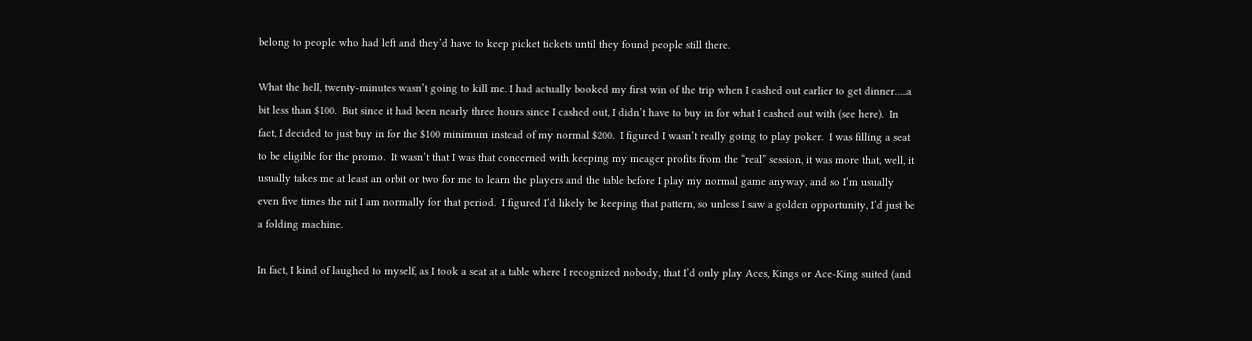belong to people who had left and they’d have to keep picket tickets until they found people still there.

What the hell, twenty-minutes wasn’t going to kill me. I had actually booked my first win of the trip when I cashed out earlier to get dinner…..a bit less than $100.  But since it had been nearly three hours since I cashed out, I didn’t have to buy in for what I cashed out with (see here).  In fact, I decided to just buy in for the $100 minimum instead of my normal $200.  I figured I wasn’t really going to play poker.  I was filling a seat to be eligible for the promo.  It wasn’t that I was that concerned with keeping my meager profits from the “real” session, it was more that, well, it usually takes me at least an orbit or two for me to learn the players and the table before I play my normal game anyway, and so I’m usually even five times the nit I am normally for that period.  I figured I’d likely be keeping that pattern, so unless I saw a golden opportunity, I’d just be a folding machine.

In fact, I kind of laughed to myself, as I took a seat at a table where I recognized nobody, that I’d only play Aces, Kings or Ace-King suited (and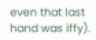even that last hand was iffy).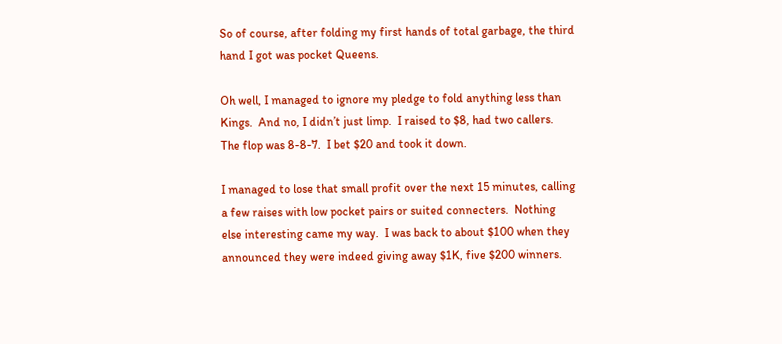So of course, after folding my first hands of total garbage, the third hand I got was pocket Queens.

Oh well, I managed to ignore my pledge to fold anything less than Kings.  And no, I didn’t just limp.  I raised to $8, had two callers.  The flop was 8-8-7.  I bet $20 and took it down.

I managed to lose that small profit over the next 15 minutes, calling a few raises with low pocket pairs or suited connecters.  Nothing else interesting came my way.  I was back to about $100 when they announced they were indeed giving away $1K, five $200 winners.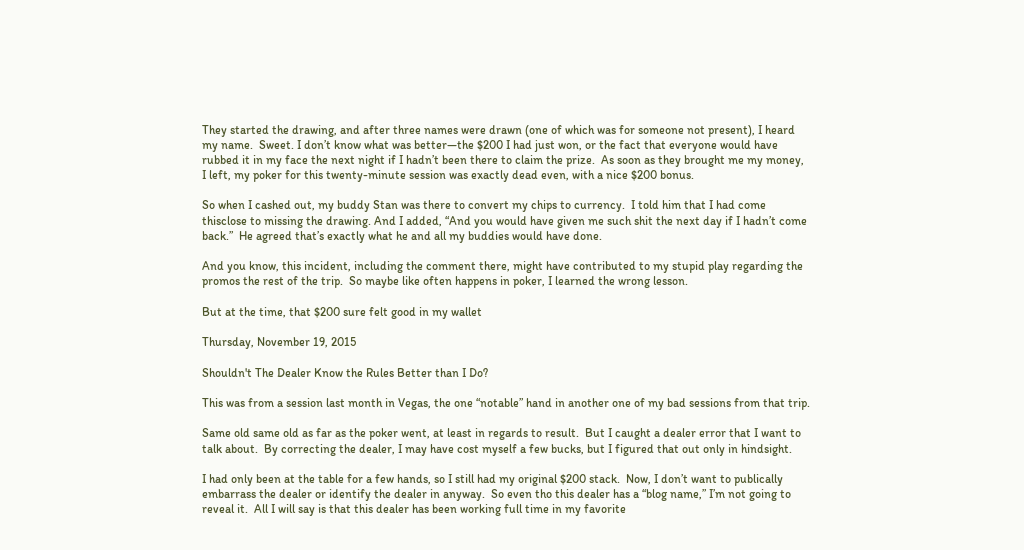They started the drawing, and after three names were drawn (one of which was for someone not present), I heard my name.  Sweet. I don’t know what was better—the $200 I had just won, or the fact that everyone would have rubbed it in my face the next night if I hadn’t been there to claim the prize.  As soon as they brought me my money, I left, my poker for this twenty-minute session was exactly dead even, with a nice $200 bonus.

So when I cashed out, my buddy Stan was there to convert my chips to currency.  I told him that I had come thisclose to missing the drawing. And I added, “And you would have given me such shit the next day if I hadn’t come back.”  He agreed that’s exactly what he and all my buddies would have done.

And you know, this incident, including the comment there, might have contributed to my stupid play regarding the promos the rest of the trip.  So maybe like often happens in poker, I learned the wrong lesson.

But at the time, that $200 sure felt good in my wallet

Thursday, November 19, 2015

Shouldn't The Dealer Know the Rules Better than I Do?

This was from a session last month in Vegas, the one “notable” hand in another one of my bad sessions from that trip.

Same old same old as far as the poker went, at least in regards to result.  But I caught a dealer error that I want to talk about.  By correcting the dealer, I may have cost myself a few bucks, but I figured that out only in hindsight.

I had only been at the table for a few hands, so I still had my original $200 stack.  Now, I don’t want to publically embarrass the dealer or identify the dealer in anyway.  So even tho this dealer has a “blog name,” I’m not going to reveal it.  All I will say is that this dealer has been working full time in my favorite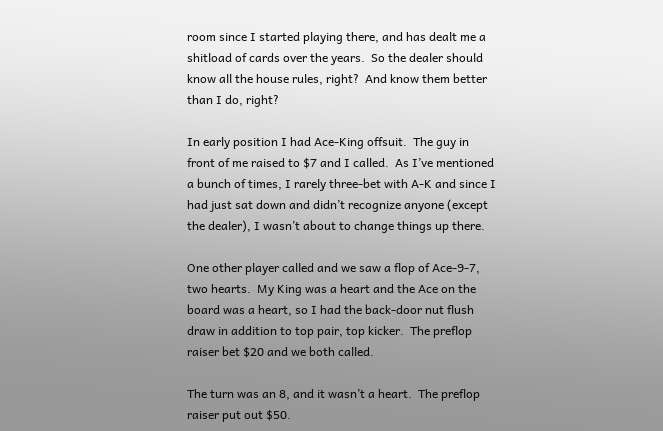room since I started playing there, and has dealt me a shitload of cards over the years.  So the dealer should know all the house rules, right?  And know them better than I do, right?

In early position I had Ace-King offsuit.  The guy in front of me raised to $7 and I called.  As I’ve mentioned a bunch of times, I rarely three-bet with A-K and since I had just sat down and didn’t recognize anyone (except the dealer), I wasn’t about to change things up there.

One other player called and we saw a flop of Ace-9-7, two hearts.  My King was a heart and the Ace on the board was a heart, so I had the back-door nut flush draw in addition to top pair, top kicker.  The preflop raiser bet $20 and we both called.

The turn was an 8, and it wasn’t a heart.  The preflop raiser put out $50.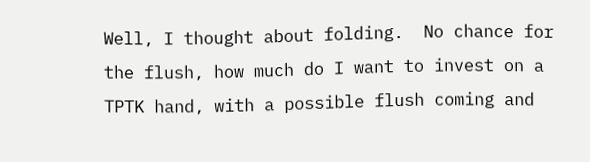Well, I thought about folding.  No chance for the flush, how much do I want to invest on a TPTK hand, with a possible flush coming and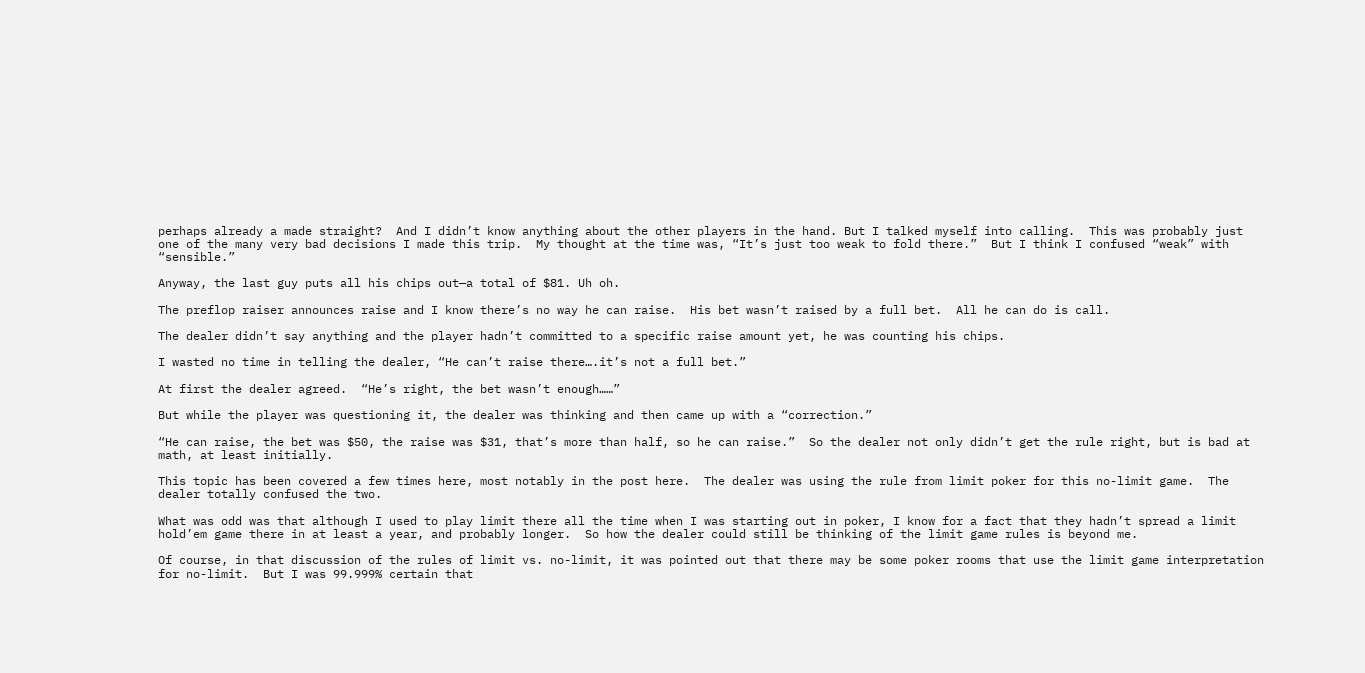perhaps already a made straight?  And I didn’t know anything about the other players in the hand. But I talked myself into calling.  This was probably just one of the many very bad decisions I made this trip.  My thought at the time was, “It’s just too weak to fold there.”  But I think I confused “weak” with “sensible.”

Anyway, the last guy puts all his chips out—a total of $81. Uh oh.

The preflop raiser announces raise and I know there’s no way he can raise.  His bet wasn’t raised by a full bet.  All he can do is call.

The dealer didn’t say anything and the player hadn’t committed to a specific raise amount yet, he was counting his chips.

I wasted no time in telling the dealer, “He can’t raise there….it’s not a full bet.”

At first the dealer agreed.  “He’s right, the bet wasn’t enough……”

But while the player was questioning it, the dealer was thinking and then came up with a “correction.”

“He can raise, the bet was $50, the raise was $31, that’s more than half, so he can raise.”  So the dealer not only didn’t get the rule right, but is bad at math, at least initially.

This topic has been covered a few times here, most notably in the post here.  The dealer was using the rule from limit poker for this no-limit game.  The dealer totally confused the two.

What was odd was that although I used to play limit there all the time when I was starting out in poker, I know for a fact that they hadn’t spread a limit hold’em game there in at least a year, and probably longer.  So how the dealer could still be thinking of the limit game rules is beyond me.

Of course, in that discussion of the rules of limit vs. no-limit, it was pointed out that there may be some poker rooms that use the limit game interpretation for no-limit.  But I was 99.999% certain that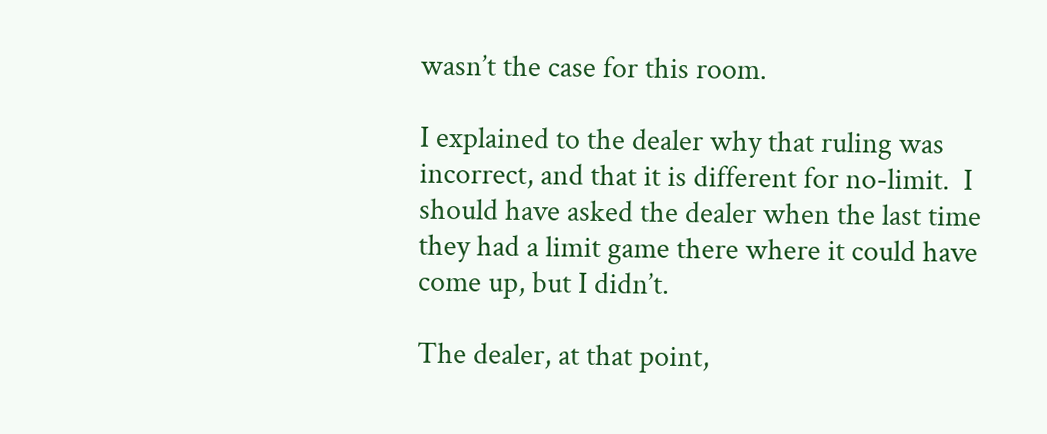wasn’t the case for this room.

I explained to the dealer why that ruling was incorrect, and that it is different for no-limit.  I should have asked the dealer when the last time they had a limit game there where it could have come up, but I didn’t.

The dealer, at that point,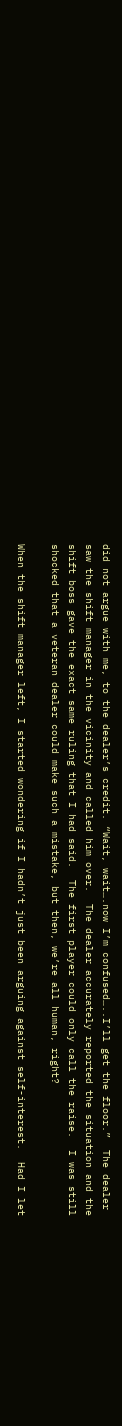did not argue with me, to the dealer’s credit. “Wait, wait….now I’m confused…..I’ll get the floor.”  The dealer saw the shift manager in the vicinity and called him over.  The dealer accurately reported the situation and the shift boss gave the exact same ruling that I had said.  The first player could only call the raise.  I was still shocked that a veteran dealer could make such a mistake, but then, we’re all human, right?

When the shift manager left, I started wondering if I hadn’t just been arguing against self-interest.  Had I let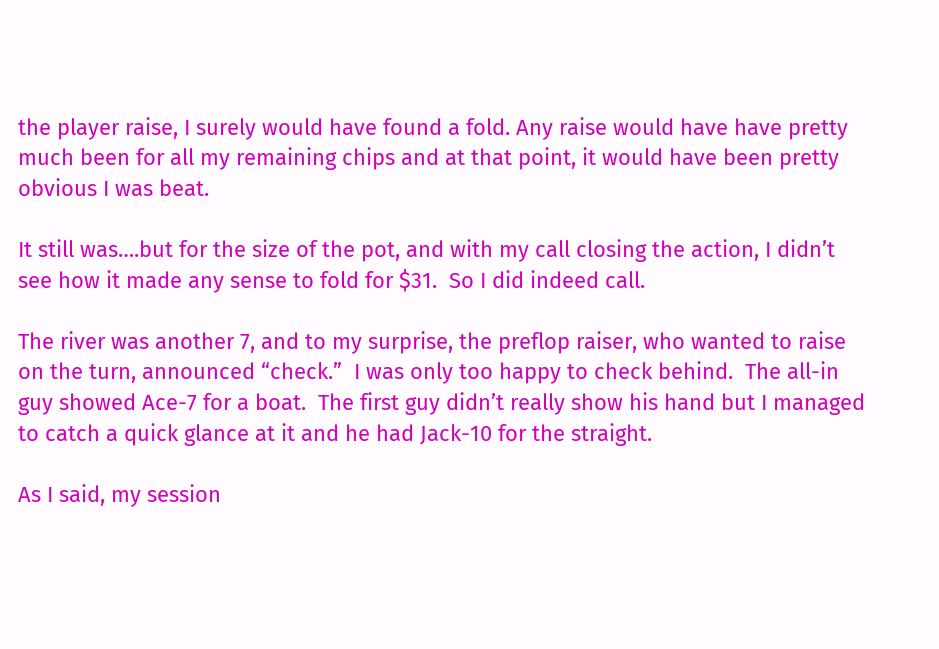the player raise, I surely would have found a fold. Any raise would have have pretty much been for all my remaining chips and at that point, it would have been pretty obvious I was beat.

It still was….but for the size of the pot, and with my call closing the action, I didn’t see how it made any sense to fold for $31.  So I did indeed call.

The river was another 7, and to my surprise, the preflop raiser, who wanted to raise on the turn, announced “check.”  I was only too happy to check behind.  The all-in guy showed Ace-7 for a boat.  The first guy didn’t really show his hand but I managed to catch a quick glance at it and he had Jack-10 for the straight.

As I said, my session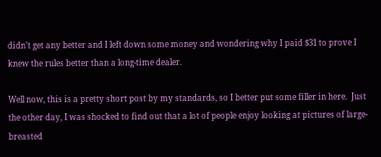didn’t get any better and I left down some money and wondering why I paid $31 to prove I knew the rules better than a long-time dealer.

Well now, this is a pretty short post by my standards, so I better put some filler in here.  Just the other day, I was shocked to find out that a lot of people enjoy looking at pictures of large-breasted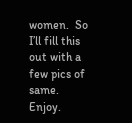women.  So I’ll fill this out with a few pics of same.  Enjoy.